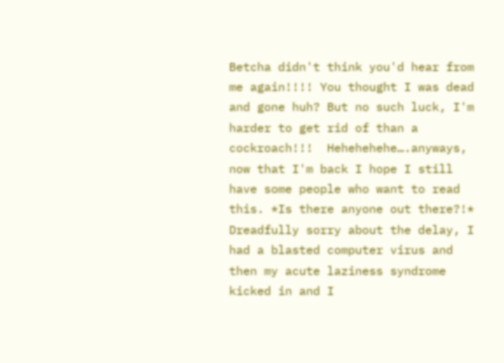Betcha didn't think you'd hear from me again!!!! You thought I was dead and gone huh? But no such luck, I'm harder to get rid of than a cockroach!!!  Hehehehehe….anyways, now that I'm back I hope I still have some people who want to read this. *Is there anyone out there?!*  Dreadfully sorry about the delay, I had a blasted computer virus and then my acute laziness syndrome kicked in and I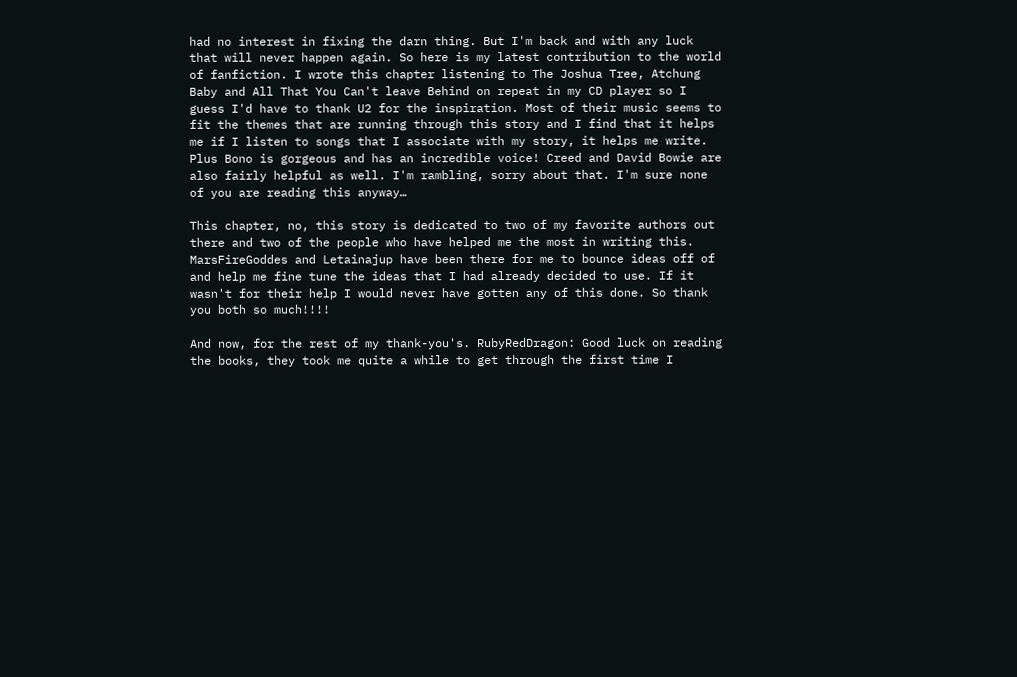had no interest in fixing the darn thing. But I'm back and with any luck that will never happen again. So here is my latest contribution to the world of fanfiction. I wrote this chapter listening to The Joshua Tree, Atchung Baby and All That You Can't leave Behind on repeat in my CD player so I guess I'd have to thank U2 for the inspiration. Most of their music seems to fit the themes that are running through this story and I find that it helps me if I listen to songs that I associate with my story, it helps me write. Plus Bono is gorgeous and has an incredible voice! Creed and David Bowie are also fairly helpful as well. I'm rambling, sorry about that. I'm sure none of you are reading this anyway…

This chapter, no, this story is dedicated to two of my favorite authors out there and two of the people who have helped me the most in writing this. MarsFireGoddes and Letainajup have been there for me to bounce ideas off of and help me fine tune the ideas that I had already decided to use. If it wasn't for their help I would never have gotten any of this done. So thank you both so much!!!!

And now, for the rest of my thank-you's. RubyRedDragon: Good luck on reading the books, they took me quite a while to get through the first time I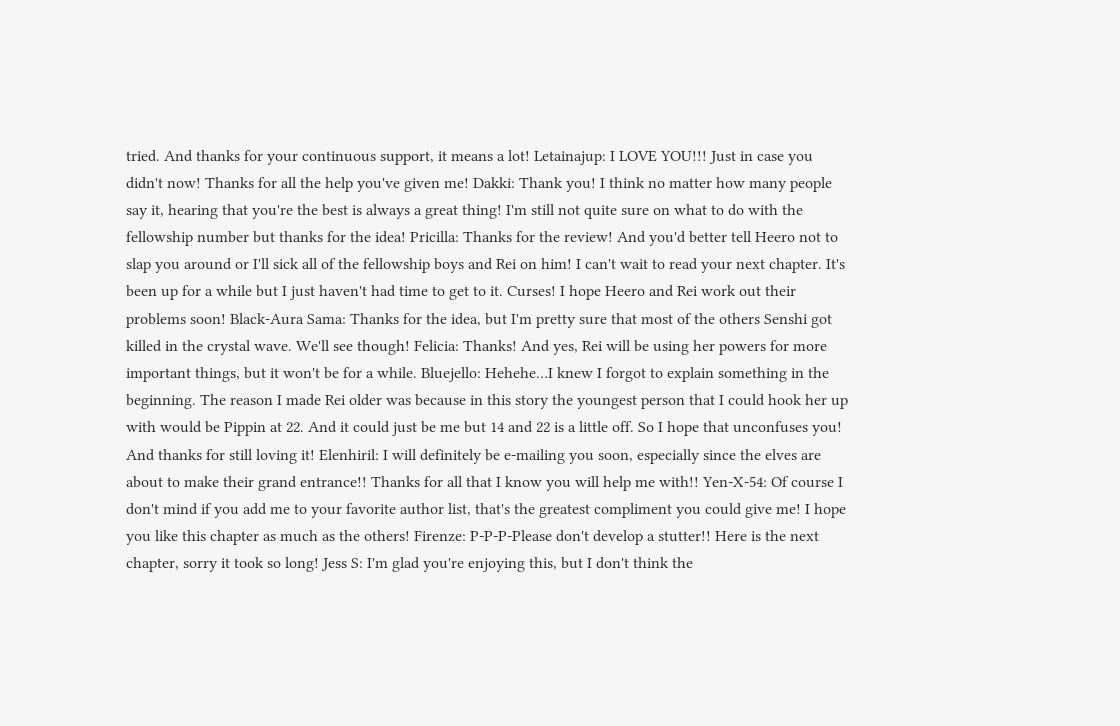tried. And thanks for your continuous support, it means a lot! Letainajup: I LOVE YOU!!! Just in case you didn't now! Thanks for all the help you've given me! Dakki: Thank you! I think no matter how many people say it, hearing that you're the best is always a great thing! I'm still not quite sure on what to do with the fellowship number but thanks for the idea! Pricilla: Thanks for the review! And you'd better tell Heero not to slap you around or I'll sick all of the fellowship boys and Rei on him! I can't wait to read your next chapter. It's been up for a while but I just haven't had time to get to it. Curses! I hope Heero and Rei work out their problems soon! Black-Aura Sama: Thanks for the idea, but I'm pretty sure that most of the others Senshi got killed in the crystal wave. We'll see though! Felicia: Thanks! And yes, Rei will be using her powers for more important things, but it won't be for a while. Bluejello: Hehehe…I knew I forgot to explain something in the beginning. The reason I made Rei older was because in this story the youngest person that I could hook her up with would be Pippin at 22. And it could just be me but 14 and 22 is a little off. So I hope that unconfuses you! And thanks for still loving it! Elenhiril: I will definitely be e-mailing you soon, especially since the elves are about to make their grand entrance!! Thanks for all that I know you will help me with!! Yen-X-54: Of course I don't mind if you add me to your favorite author list, that's the greatest compliment you could give me! I hope you like this chapter as much as the others! Firenze: P-P-P-Please don't develop a stutter!! Here is the next chapter, sorry it took so long! Jess S: I'm glad you're enjoying this, but I don't think the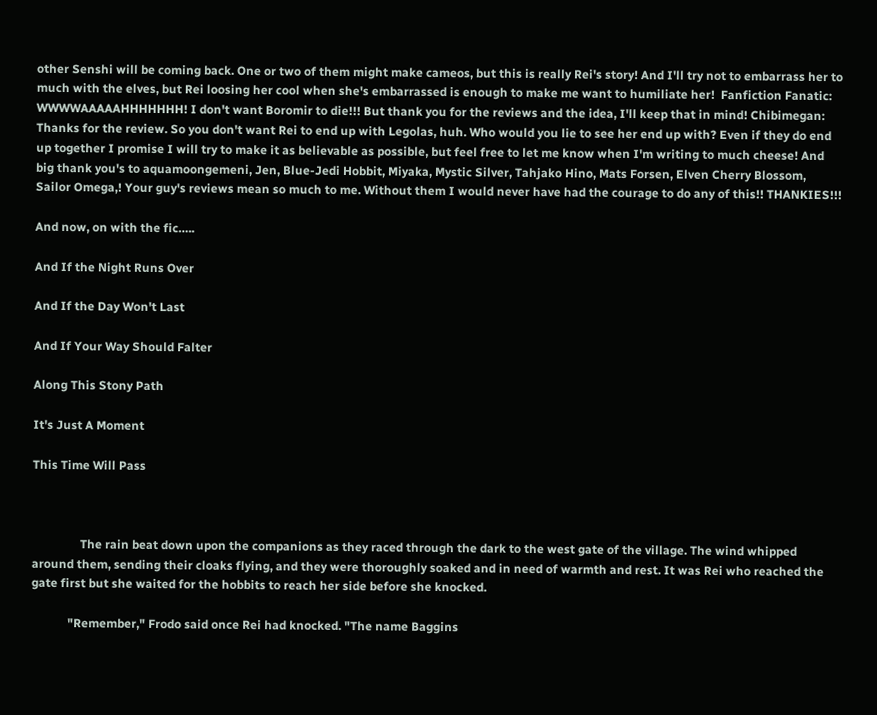other Senshi will be coming back. One or two of them might make cameos, but this is really Rei's story! And I'll try not to embarrass her to much with the elves, but Rei loosing her cool when she's embarrassed is enough to make me want to humiliate her!  Fanfiction Fanatic: WWWWAAAAAHHHHHHH! I don't want Boromir to die!!! But thank you for the reviews and the idea, I'll keep that in mind! Chibimegan: Thanks for the review. So you don't want Rei to end up with Legolas, huh. Who would you lie to see her end up with? Even if they do end up together I promise I will try to make it as believable as possible, but feel free to let me know when I'm writing to much cheese! And big thank you's to aquamoongemeni, Jen, Blue-Jedi Hobbit, Miyaka, Mystic Silver, Tahjako Hino, Mats Forsen, Elven Cherry Blossom, Sailor Omega,! Your guy's reviews mean so much to me. Without them I would never have had the courage to do any of this!! THANKIES!!!

And now, on with the fic…..

And If the Night Runs Over

And If the Day Won't Last

And If Your Way Should Falter

Along This Stony Path

It's Just A Moment

This Time Will Pass



                The rain beat down upon the companions as they raced through the dark to the west gate of the village. The wind whipped around them, sending their cloaks flying, and they were thoroughly soaked and in need of warmth and rest. It was Rei who reached the gate first but she waited for the hobbits to reach her side before she knocked.

            "Remember," Frodo said once Rei had knocked. "The name Baggins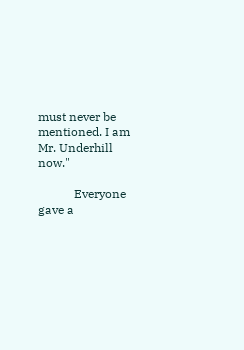must never be mentioned. I am Mr. Underhill now."

            Everyone gave a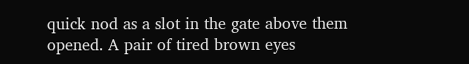quick nod as a slot in the gate above them opened. A pair of tired brown eyes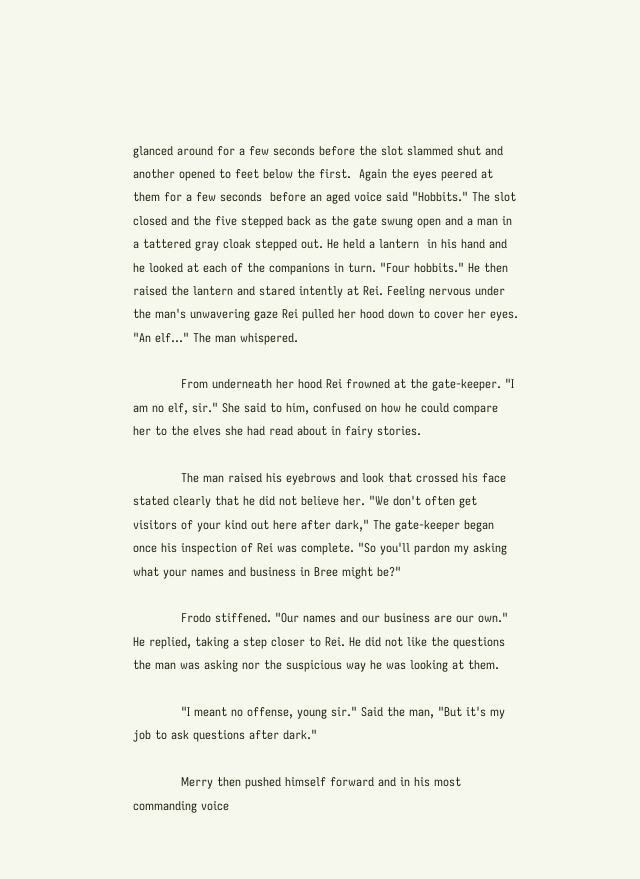glanced around for a few seconds before the slot slammed shut and another opened to feet below the first.  Again the eyes peered at them for a few seconds  before an aged voice said "Hobbits." The slot closed and the five stepped back as the gate swung open and a man in a tattered gray cloak stepped out. He held a lantern  in his hand and he looked at each of the companions in turn. "Four hobbits." He then raised the lantern and stared intently at Rei. Feeling nervous under the man's unwavering gaze Rei pulled her hood down to cover her eyes. "An elf…" The man whispered.

            From underneath her hood Rei frowned at the gate-keeper. "I am no elf, sir." She said to him, confused on how he could compare her to the elves she had read about in fairy stories.

            The man raised his eyebrows and look that crossed his face stated clearly that he did not believe her. "We don't often get visitors of your kind out here after dark," The gate-keeper began once his inspection of Rei was complete. "So you'll pardon my asking what your names and business in Bree might be?"

            Frodo stiffened. "Our names and our business are our own." He replied, taking a step closer to Rei. He did not like the questions the man was asking nor the suspicious way he was looking at them.

            "I meant no offense, young sir." Said the man, "But it's my job to ask questions after dark."

            Merry then pushed himself forward and in his most commanding voice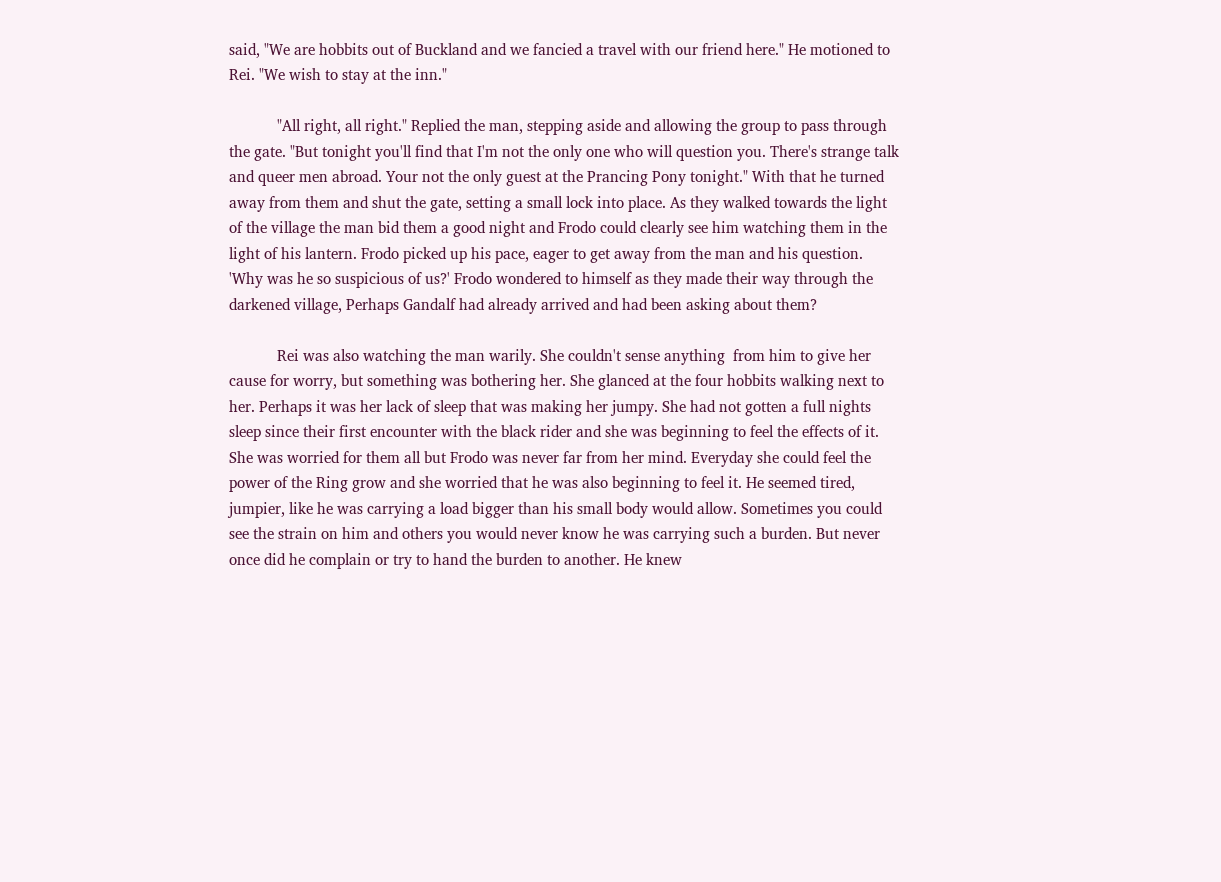said, "We are hobbits out of Buckland and we fancied a travel with our friend here." He motioned to Rei. "We wish to stay at the inn."

            "All right, all right." Replied the man, stepping aside and allowing the group to pass through the gate. "But tonight you'll find that I'm not the only one who will question you. There's strange talk and queer men abroad. Your not the only guest at the Prancing Pony tonight." With that he turned away from them and shut the gate, setting a small lock into place. As they walked towards the light of the village the man bid them a good night and Frodo could clearly see him watching them in the light of his lantern. Frodo picked up his pace, eager to get away from the man and his question. 'Why was he so suspicious of us?' Frodo wondered to himself as they made their way through the darkened village, Perhaps Gandalf had already arrived and had been asking about them?

            Rei was also watching the man warily. She couldn't sense anything  from him to give her cause for worry, but something was bothering her. She glanced at the four hobbits walking next to her. Perhaps it was her lack of sleep that was making her jumpy. She had not gotten a full nights sleep since their first encounter with the black rider and she was beginning to feel the effects of it. She was worried for them all but Frodo was never far from her mind. Everyday she could feel the power of the Ring grow and she worried that he was also beginning to feel it. He seemed tired, jumpier, like he was carrying a load bigger than his small body would allow. Sometimes you could see the strain on him and others you would never know he was carrying such a burden. But never once did he complain or try to hand the burden to another. He knew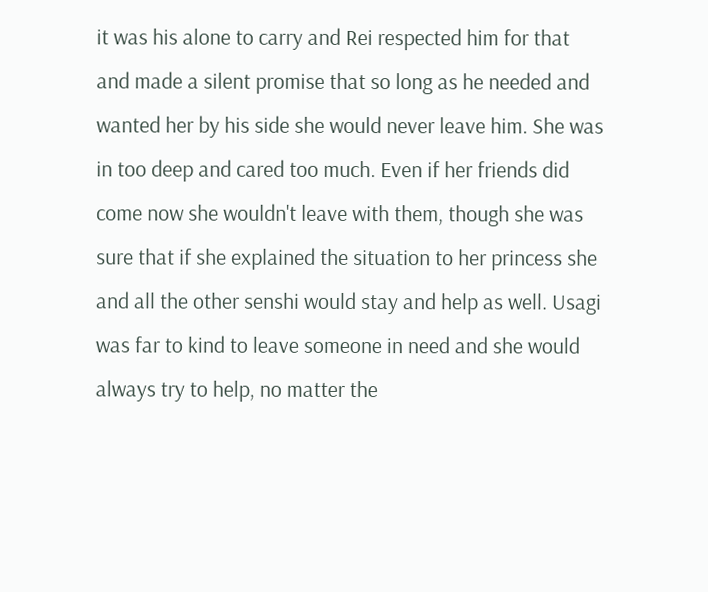it was his alone to carry and Rei respected him for that and made a silent promise that so long as he needed and wanted her by his side she would never leave him. She was in too deep and cared too much. Even if her friends did come now she wouldn't leave with them, though she was sure that if she explained the situation to her princess she and all the other senshi would stay and help as well. Usagi was far to kind to leave someone in need and she would always try to help, no matter the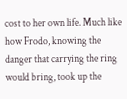cost to her own life. Much like how Frodo, knowing the danger that carrying the ring would bring, took up the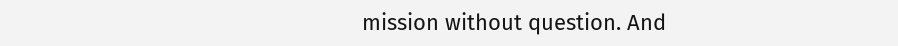mission without question. And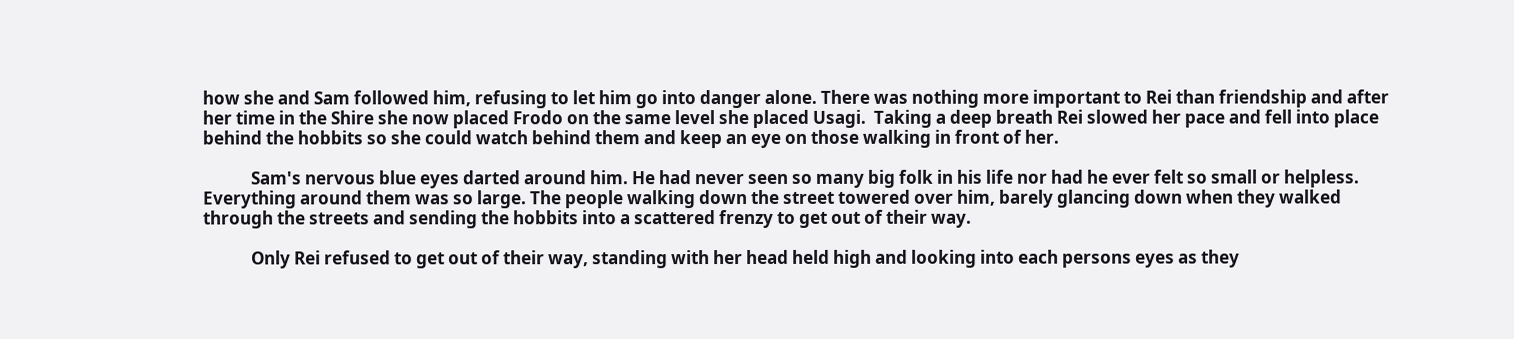how she and Sam followed him, refusing to let him go into danger alone. There was nothing more important to Rei than friendship and after her time in the Shire she now placed Frodo on the same level she placed Usagi.  Taking a deep breath Rei slowed her pace and fell into place behind the hobbits so she could watch behind them and keep an eye on those walking in front of her.

            Sam's nervous blue eyes darted around him. He had never seen so many big folk in his life nor had he ever felt so small or helpless. Everything around them was so large. The people walking down the street towered over him, barely glancing down when they walked through the streets and sending the hobbits into a scattered frenzy to get out of their way.

            Only Rei refused to get out of their way, standing with her head held high and looking into each persons eyes as they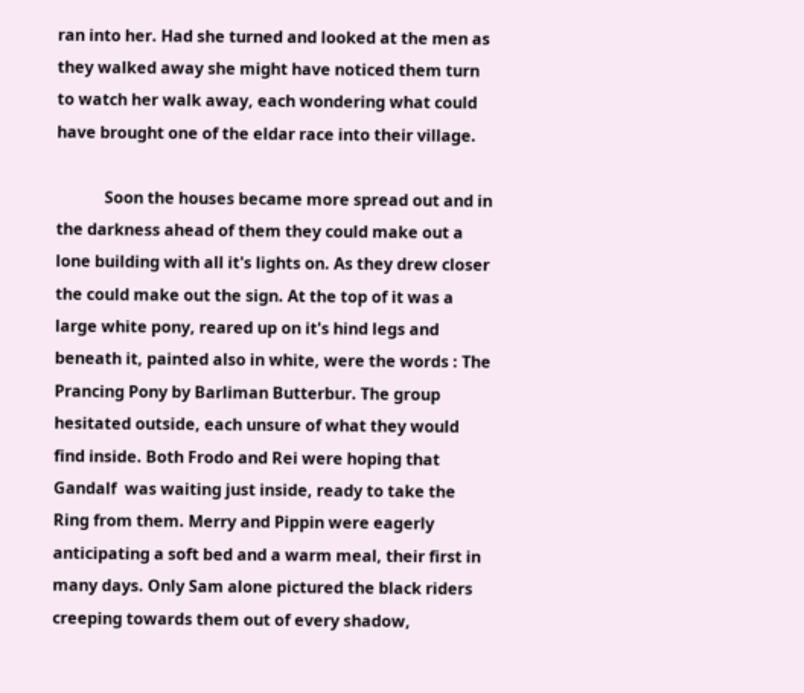ran into her. Had she turned and looked at the men as they walked away she might have noticed them turn to watch her walk away, each wondering what could have brought one of the eldar race into their village.

            Soon the houses became more spread out and in the darkness ahead of them they could make out a lone building with all it's lights on. As they drew closer the could make out the sign. At the top of it was a large white pony, reared up on it's hind legs and beneath it, painted also in white, were the words : The Prancing Pony by Barliman Butterbur. The group hesitated outside, each unsure of what they would find inside. Both Frodo and Rei were hoping that Gandalf  was waiting just inside, ready to take the Ring from them. Merry and Pippin were eagerly anticipating a soft bed and a warm meal, their first in many days. Only Sam alone pictured the black riders creeping towards them out of every shadow,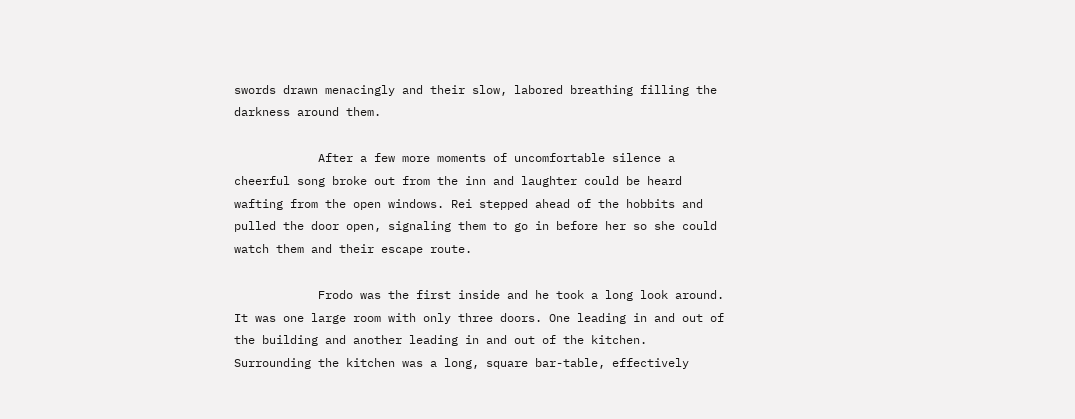swords drawn menacingly and their slow, labored breathing filling the darkness around them.

            After a few more moments of uncomfortable silence a cheerful song broke out from the inn and laughter could be heard wafting from the open windows. Rei stepped ahead of the hobbits and pulled the door open, signaling them to go in before her so she could watch them and their escape route.

            Frodo was the first inside and he took a long look around. It was one large room with only three doors. One leading in and out of the building and another leading in and out of the kitchen. Surrounding the kitchen was a long, square bar-table, effectively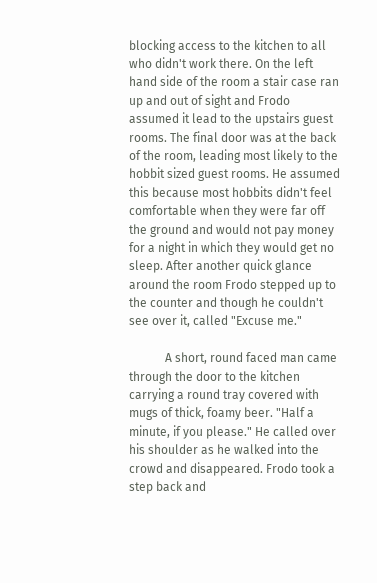blocking access to the kitchen to all who didn't work there. On the left hand side of the room a stair case ran up and out of sight and Frodo assumed it lead to the upstairs guest rooms. The final door was at the back of the room, leading most likely to the hobbit sized guest rooms. He assumed this because most hobbits didn't feel comfortable when they were far off the ground and would not pay money for a night in which they would get no sleep. After another quick glance around the room Frodo stepped up to the counter and though he couldn't see over it, called "Excuse me."

            A short, round faced man came through the door to the kitchen carrying a round tray covered with mugs of thick, foamy beer. "Half a minute, if you please." He called over his shoulder as he walked into the crowd and disappeared. Frodo took a step back and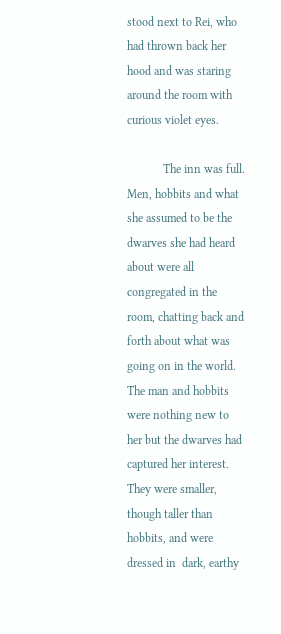stood next to Rei, who had thrown back her hood and was staring around the room with curious violet eyes.

            The inn was full. Men, hobbits and what she assumed to be the dwarves she had heard about were all congregated in the room, chatting back and forth about what was going on in the world. The man and hobbits were nothing new to her but the dwarves had captured her interest. They were smaller, though taller than hobbits, and were dressed in  dark, earthy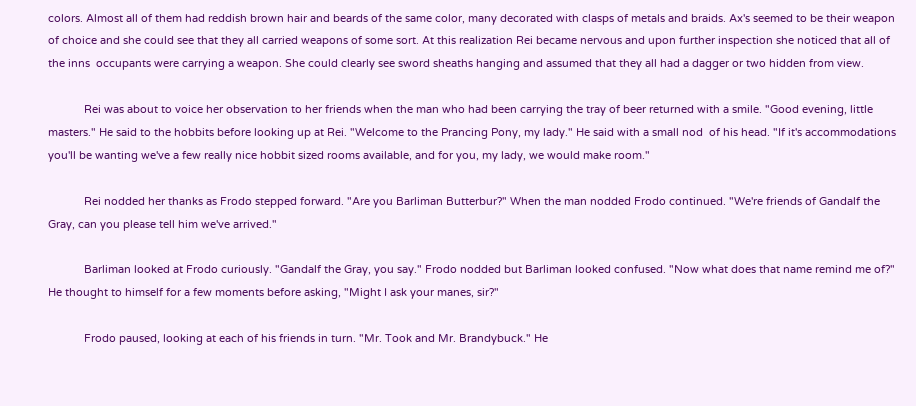colors. Almost all of them had reddish brown hair and beards of the same color, many decorated with clasps of metals and braids. Ax's seemed to be their weapon of choice and she could see that they all carried weapons of some sort. At this realization Rei became nervous and upon further inspection she noticed that all of the inns  occupants were carrying a weapon. She could clearly see sword sheaths hanging and assumed that they all had a dagger or two hidden from view.

            Rei was about to voice her observation to her friends when the man who had been carrying the tray of beer returned with a smile. "Good evening, little masters." He said to the hobbits before looking up at Rei. "Welcome to the Prancing Pony, my lady." He said with a small nod  of his head. "If it's accommodations you'll be wanting we've a few really nice hobbit sized rooms available, and for you, my lady, we would make room."

            Rei nodded her thanks as Frodo stepped forward. "Are you Barliman Butterbur?" When the man nodded Frodo continued. "We're friends of Gandalf the Gray, can you please tell him we've arrived."

            Barliman looked at Frodo curiously. "Gandalf the Gray, you say." Frodo nodded but Barliman looked confused. "Now what does that name remind me of?" He thought to himself for a few moments before asking, "Might I ask your manes, sir?"

            Frodo paused, looking at each of his friends in turn. "Mr. Took and Mr. Brandybuck." He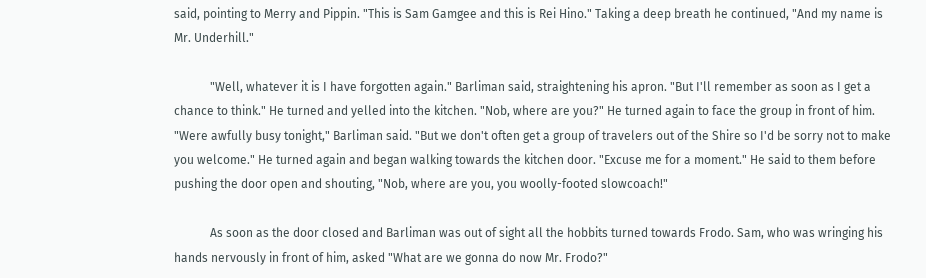said, pointing to Merry and Pippin. "This is Sam Gamgee and this is Rei Hino." Taking a deep breath he continued, "And my name is Mr. Underhill."

            "Well, whatever it is I have forgotten again." Barliman said, straightening his apron. "But I'll remember as soon as I get a chance to think." He turned and yelled into the kitchen. "Nob, where are you?" He turned again to face the group in front of him. "Were awfully busy tonight," Barliman said. "But we don't often get a group of travelers out of the Shire so I'd be sorry not to make you welcome." He turned again and began walking towards the kitchen door. "Excuse me for a moment." He said to them before pushing the door open and shouting, "Nob, where are you, you woolly-footed slowcoach!"

            As soon as the door closed and Barliman was out of sight all the hobbits turned towards Frodo. Sam, who was wringing his hands nervously in front of him, asked "What are we gonna do now Mr. Frodo?"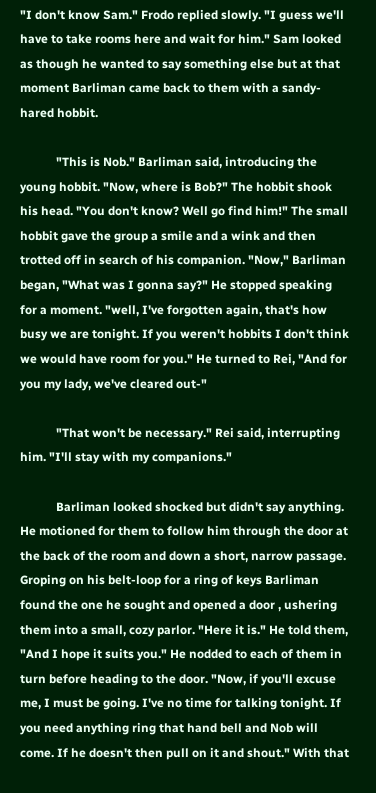"I don't know Sam." Frodo replied slowly. "I guess we'll have to take rooms here and wait for him." Sam looked as though he wanted to say something else but at that moment Barliman came back to them with a sandy-hared hobbit.

            "This is Nob." Barliman said, introducing the young hobbit. "Now, where is Bob?" The hobbit shook his head. "You don't know? Well go find him!" The small hobbit gave the group a smile and a wink and then trotted off in search of his companion. "Now," Barliman began, "What was I gonna say?" He stopped speaking for a moment. "well, I've forgotten again, that's how busy we are tonight. If you weren't hobbits I don't think we would have room for you." He turned to Rei, "And for you my lady, we've cleared out-"

            "That won't be necessary." Rei said, interrupting him. "I'll stay with my companions."

            Barliman looked shocked but didn't say anything. He motioned for them to follow him through the door at the back of the room and down a short, narrow passage. Groping on his belt-loop for a ring of keys Barliman found the one he sought and opened a door , ushering them into a small, cozy parlor. "Here it is." He told them, "And I hope it suits you." He nodded to each of them in turn before heading to the door. "Now, if you'll excuse me, I must be going. I've no time for talking tonight. If you need anything ring that hand bell and Nob will come. If he doesn't then pull on it and shout." With that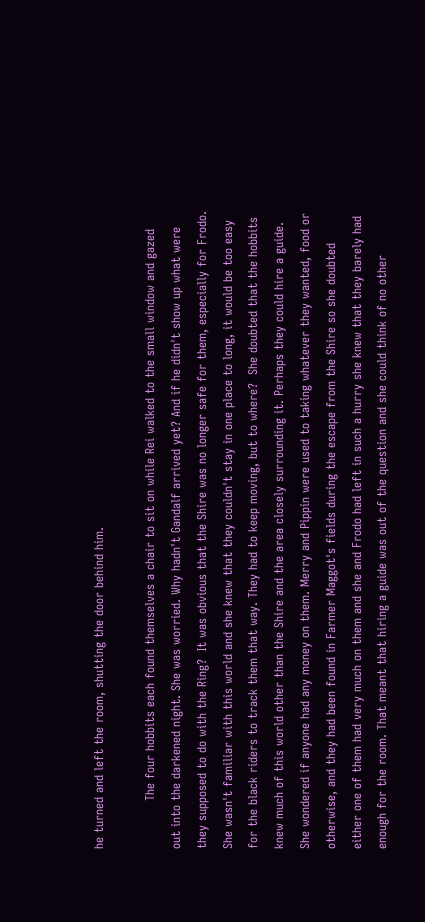he turned and left the room, shutting the door behind him.

            The four hobbits each found themselves a chair to sit on while Rei walked to the small window and gazed out into the darkened night. She was worried. Why hadn't Gandalf arrived yet? And if he didn't show up what were they supposed to do with the Ring?  It was obvious that the Shire was no longer safe for them, especially for Frodo. She wasn't familiar with this world and she knew that they couldn't stay in one place to long, it would be too easy for the black riders to track them that way. They had to keep moving, but to where?  She doubted that the hobbits knew much of this world other than the Shire and the area closely surrounding it. Perhaps they could hire a guide. She wondered if anyone had any money on them. Merry and Pippin were used to taking whatever they wanted, food or otherwise, and they had been found in Farmer Maggot's fields during the escape from the Shire so she doubted either one of them had very much on them and she and Frodo had left in such a hurry she knew that they barely had enough for the room. That meant that hiring a guide was out of the question and she could think of no other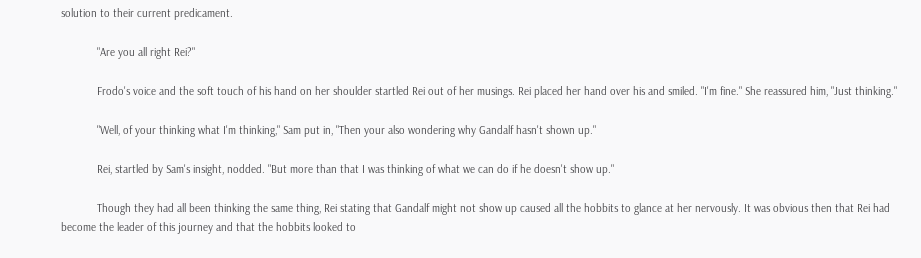solution to their current predicament.

            "Are you all right Rei?"

            Frodo's voice and the soft touch of his hand on her shoulder startled Rei out of her musings. Rei placed her hand over his and smiled. "I'm fine." She reassured him, "Just thinking."

            "Well, of your thinking what I'm thinking," Sam put in, "Then your also wondering why Gandalf hasn't shown up."

            Rei, startled by Sam's insight, nodded. "But more than that I was thinking of what we can do if he doesn't show up."

            Though they had all been thinking the same thing, Rei stating that Gandalf might not show up caused all the hobbits to glance at her nervously. It was obvious then that Rei had become the leader of this journey and that the hobbits looked to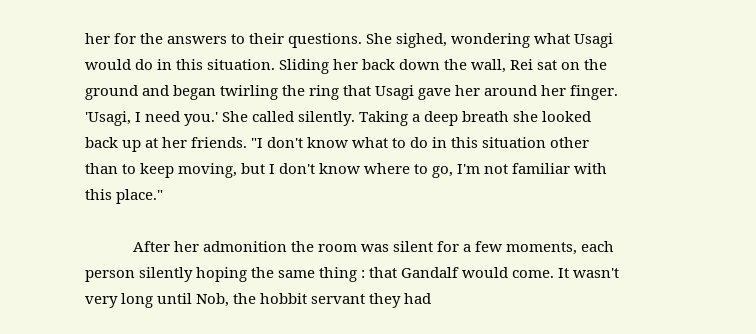her for the answers to their questions. She sighed, wondering what Usagi would do in this situation. Sliding her back down the wall, Rei sat on the ground and began twirling the ring that Usagi gave her around her finger. 'Usagi, I need you.' She called silently. Taking a deep breath she looked back up at her friends. "I don't know what to do in this situation other than to keep moving, but I don't know where to go, I'm not familiar with this place."

            After her admonition the room was silent for a few moments, each person silently hoping the same thing : that Gandalf would come. It wasn't very long until Nob, the hobbit servant they had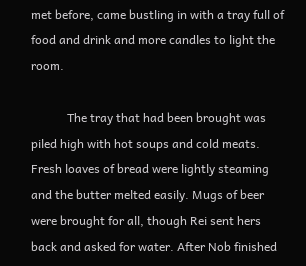met before, came bustling in with a tray full of food and drink and more candles to light the room.

            The tray that had been brought was piled high with hot soups and cold meats. Fresh loaves of bread were lightly steaming and the butter melted easily. Mugs of beer were brought for all, though Rei sent hers back and asked for water. After Nob finished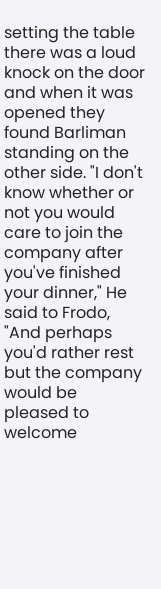setting the table there was a loud knock on the door and when it was opened they found Barliman standing on the other side. "I don't know whether or not you would care to join the company after you've finished your dinner," He said to Frodo, "And perhaps you'd rather rest but the company would be pleased to welcome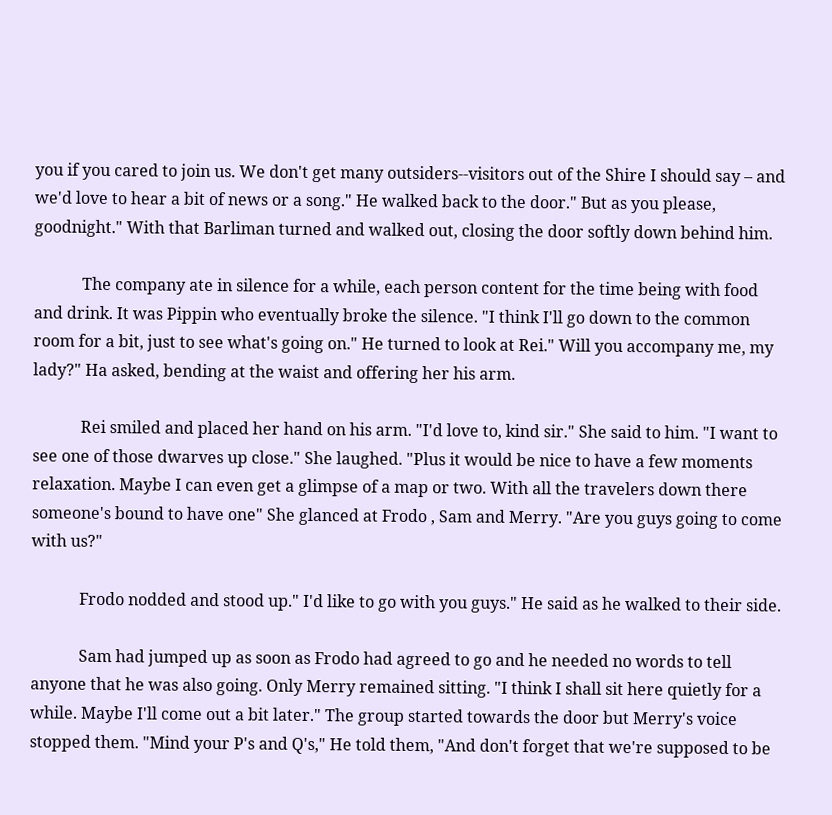you if you cared to join us. We don't get many outsiders--visitors out of the Shire I should say – and we'd love to hear a bit of news or a song." He walked back to the door." But as you please, goodnight." With that Barliman turned and walked out, closing the door softly down behind him.

            The company ate in silence for a while, each person content for the time being with food and drink. It was Pippin who eventually broke the silence. "I think I'll go down to the common room for a bit, just to see what's going on." He turned to look at Rei." Will you accompany me, my lady?" Ha asked, bending at the waist and offering her his arm.

            Rei smiled and placed her hand on his arm. "I'd love to, kind sir." She said to him. "I want to see one of those dwarves up close." She laughed. "Plus it would be nice to have a few moments relaxation. Maybe I can even get a glimpse of a map or two. With all the travelers down there someone's bound to have one" She glanced at Frodo , Sam and Merry. "Are you guys going to come with us?"

            Frodo nodded and stood up." I'd like to go with you guys." He said as he walked to their side.

            Sam had jumped up as soon as Frodo had agreed to go and he needed no words to tell anyone that he was also going. Only Merry remained sitting. "I think I shall sit here quietly for a while. Maybe I'll come out a bit later." The group started towards the door but Merry's voice stopped them. "Mind your P's and Q's," He told them, "And don't forget that we're supposed to be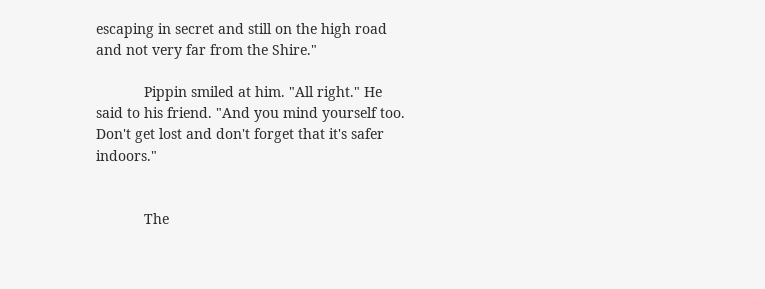escaping in secret and still on the high road and not very far from the Shire."

            Pippin smiled at him. "All right." He said to his friend. "And you mind yourself too. Don't get lost and don't forget that it's safer indoors."


            The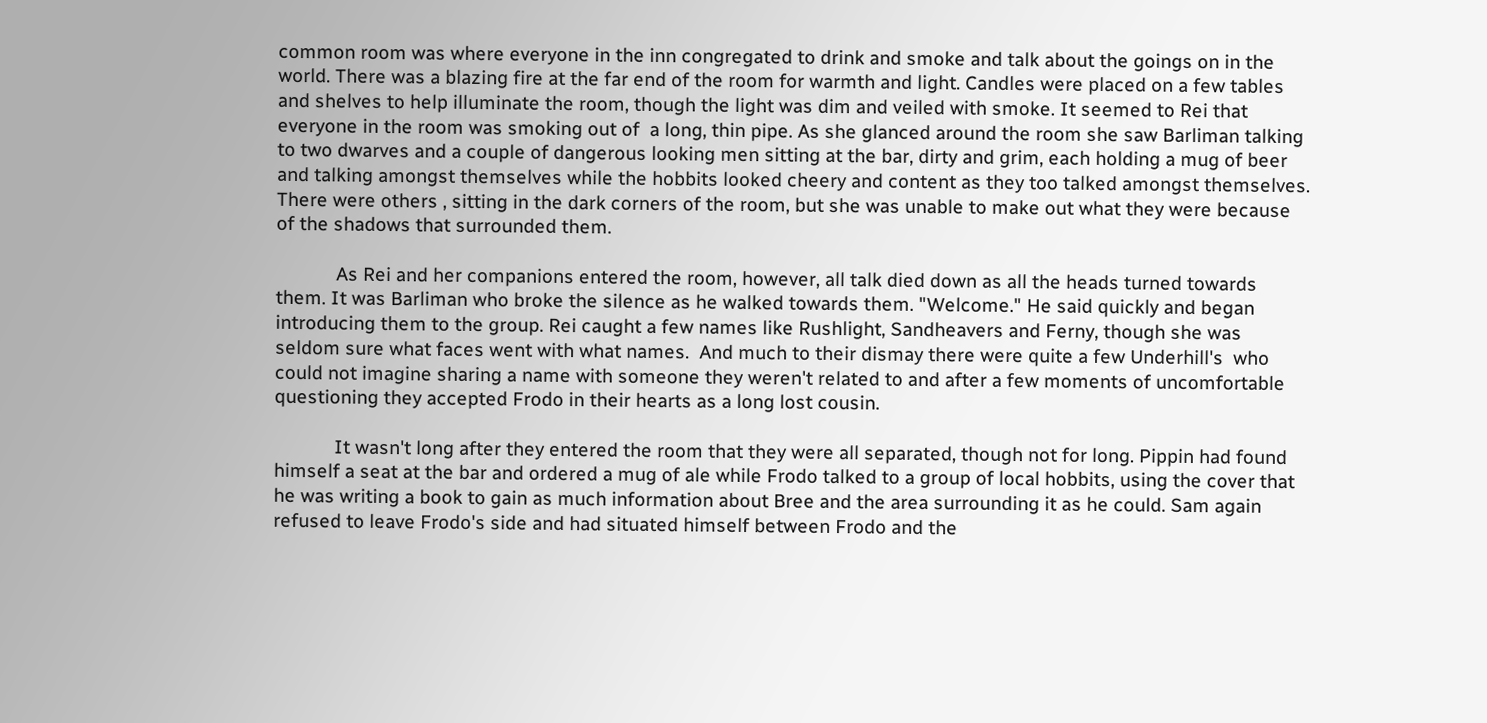common room was where everyone in the inn congregated to drink and smoke and talk about the goings on in the world. There was a blazing fire at the far end of the room for warmth and light. Candles were placed on a few tables and shelves to help illuminate the room, though the light was dim and veiled with smoke. It seemed to Rei that everyone in the room was smoking out of  a long, thin pipe. As she glanced around the room she saw Barliman talking to two dwarves and a couple of dangerous looking men sitting at the bar, dirty and grim, each holding a mug of beer and talking amongst themselves while the hobbits looked cheery and content as they too talked amongst themselves. There were others , sitting in the dark corners of the room, but she was unable to make out what they were because of the shadows that surrounded them.

            As Rei and her companions entered the room, however, all talk died down as all the heads turned towards them. It was Barliman who broke the silence as he walked towards them. "Welcome." He said quickly and began introducing them to the group. Rei caught a few names like Rushlight, Sandheavers and Ferny, though she was seldom sure what faces went with what names.  And much to their dismay there were quite a few Underhill's  who could not imagine sharing a name with someone they weren't related to and after a few moments of uncomfortable questioning they accepted Frodo in their hearts as a long lost cousin.

            It wasn't long after they entered the room that they were all separated, though not for long. Pippin had found himself a seat at the bar and ordered a mug of ale while Frodo talked to a group of local hobbits, using the cover that he was writing a book to gain as much information about Bree and the area surrounding it as he could. Sam again refused to leave Frodo's side and had situated himself between Frodo and the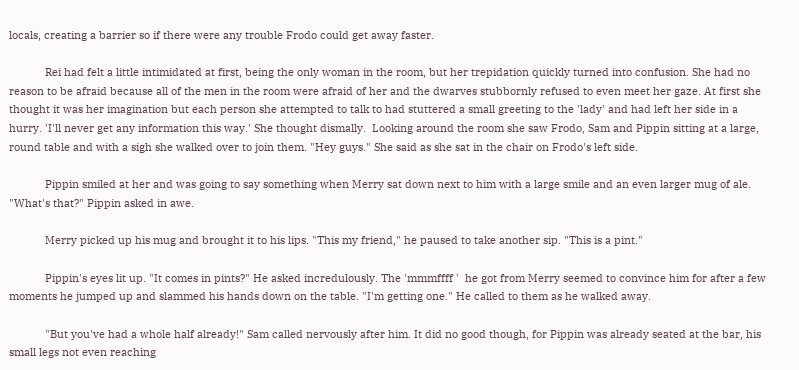locals, creating a barrier so if there were any trouble Frodo could get away faster.

            Rei had felt a little intimidated at first, being the only woman in the room, but her trepidation quickly turned into confusion. She had no reason to be afraid because all of the men in the room were afraid of her and the dwarves stubbornly refused to even meet her gaze. At first she thought it was her imagination but each person she attempted to talk to had stuttered a small greeting to the 'lady' and had left her side in a hurry. 'I'll never get any information this way.' She thought dismally.  Looking around the room she saw Frodo, Sam and Pippin sitting at a large, round table and with a sigh she walked over to join them. "Hey guys." She said as she sat in the chair on Frodo's left side.

            Pippin smiled at her and was going to say something when Merry sat down next to him with a large smile and an even larger mug of ale. "What's that?" Pippin asked in awe.

            Merry picked up his mug and brought it to his lips. "This my friend," he paused to take another sip. "This is a pint."

            Pippin's eyes lit up. "It comes in pints?" He asked incredulously. The 'mmmffff '  he got from Merry seemed to convince him for after a few moments he jumped up and slammed his hands down on the table. "I'm getting one." He called to them as he walked away.

            "But you've had a whole half already!" Sam called nervously after him. It did no good though, for Pippin was already seated at the bar, his small legs not even reaching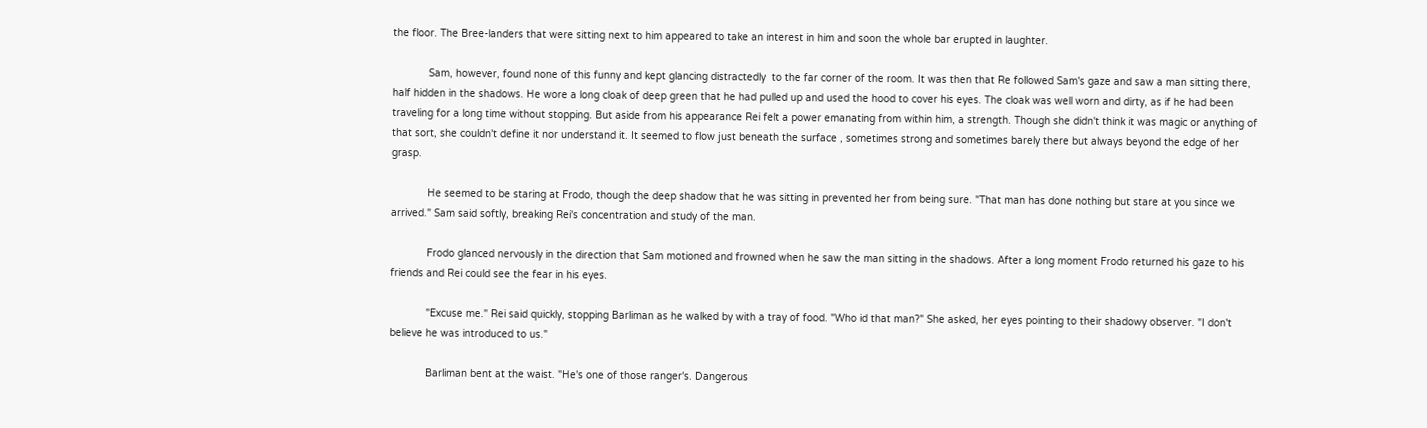the floor. The Bree-landers that were sitting next to him appeared to take an interest in him and soon the whole bar erupted in laughter.

            Sam, however, found none of this funny and kept glancing distractedly  to the far corner of the room. It was then that Re followed Sam's gaze and saw a man sitting there, half hidden in the shadows. He wore a long cloak of deep green that he had pulled up and used the hood to cover his eyes. The cloak was well worn and dirty, as if he had been traveling for a long time without stopping. But aside from his appearance Rei felt a power emanating from within him, a strength. Though she didn't think it was magic or anything of that sort, she couldn't define it nor understand it. It seemed to flow just beneath the surface , sometimes strong and sometimes barely there but always beyond the edge of her grasp.

            He seemed to be staring at Frodo, though the deep shadow that he was sitting in prevented her from being sure. "That man has done nothing but stare at you since we arrived." Sam said softly, breaking Rei's concentration and study of the man.

            Frodo glanced nervously in the direction that Sam motioned and frowned when he saw the man sitting in the shadows. After a long moment Frodo returned his gaze to his friends and Rei could see the fear in his eyes.

            "Excuse me." Rei said quickly, stopping Barliman as he walked by with a tray of food. "Who id that man?" She asked, her eyes pointing to their shadowy observer. "I don't believe he was introduced to us."

            Barliman bent at the waist. "He's one of those ranger's. Dangerous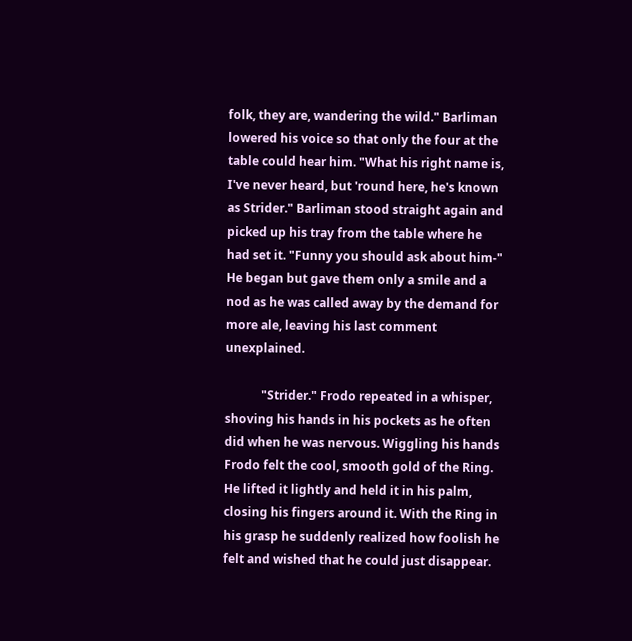folk, they are, wandering the wild." Barliman lowered his voice so that only the four at the table could hear him. "What his right name is, I've never heard, but 'round here, he's known as Strider." Barliman stood straight again and picked up his tray from the table where he had set it. "Funny you should ask about him-" He began but gave them only a smile and a nod as he was called away by the demand for more ale, leaving his last comment unexplained.

            "Strider." Frodo repeated in a whisper, shoving his hands in his pockets as he often did when he was nervous. Wiggling his hands Frodo felt the cool, smooth gold of the Ring. He lifted it lightly and held it in his palm, closing his fingers around it. With the Ring in his grasp he suddenly realized how foolish he felt and wished that he could just disappear.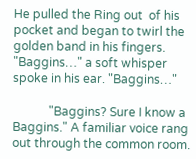He pulled the Ring out  of his pocket and began to twirl the golden band in his fingers. "Baggins…" a soft whisper spoke in his ear. "Baggins…"

            "Baggins? Sure I know a Baggins." A familiar voice rang out through the common room.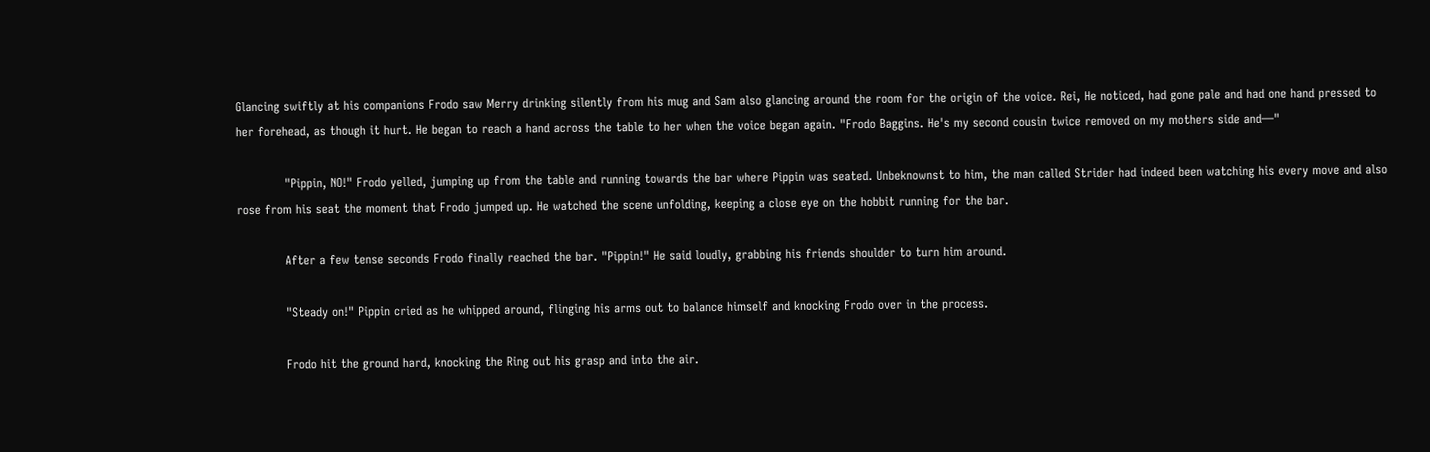Glancing swiftly at his companions Frodo saw Merry drinking silently from his mug and Sam also glancing around the room for the origin of the voice. Rei, He noticed, had gone pale and had one hand pressed to her forehead, as though it hurt. He began to reach a hand across the table to her when the voice began again. "Frodo Baggins. He's my second cousin twice removed on my mothers side and—"

            "Pippin, NO!" Frodo yelled, jumping up from the table and running towards the bar where Pippin was seated. Unbeknownst to him, the man called Strider had indeed been watching his every move and also rose from his seat the moment that Frodo jumped up. He watched the scene unfolding, keeping a close eye on the hobbit running for the bar.

            After a few tense seconds Frodo finally reached the bar. "Pippin!" He said loudly, grabbing his friends shoulder to turn him around.

            "Steady on!" Pippin cried as he whipped around, flinging his arms out to balance himself and knocking Frodo over in the process.

            Frodo hit the ground hard, knocking the Ring out his grasp and into the air.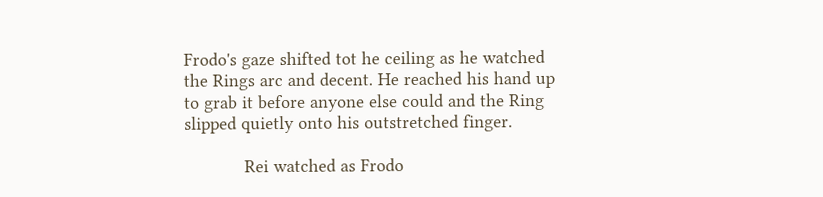Frodo's gaze shifted tot he ceiling as he watched the Rings arc and decent. He reached his hand up to grab it before anyone else could and the Ring slipped quietly onto his outstretched finger.

            Rei watched as Frodo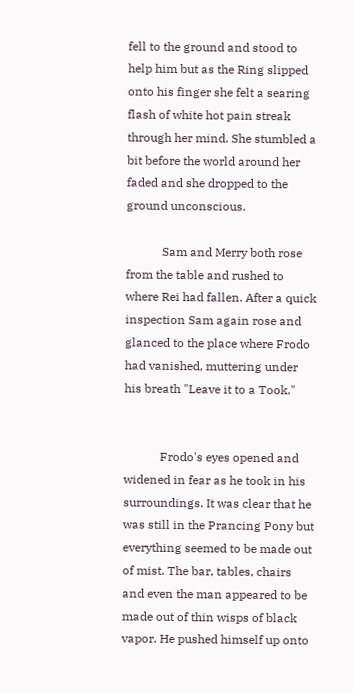fell to the ground and stood to help him but as the Ring slipped onto his finger she felt a searing flash of white hot pain streak through her mind. She stumbled a bit before the world around her faded and she dropped to the ground unconscious.

            Sam and Merry both rose from the table and rushed to where Rei had fallen. After a quick inspection Sam again rose and glanced to the place where Frodo had vanished, muttering under his breath "Leave it to a Took."


            Frodo's eyes opened and widened in fear as he took in his surroundings. It was clear that he was still in the Prancing Pony but everything seemed to be made out of mist. The bar, tables, chairs and even the man appeared to be made out of thin wisps of black vapor. He pushed himself up onto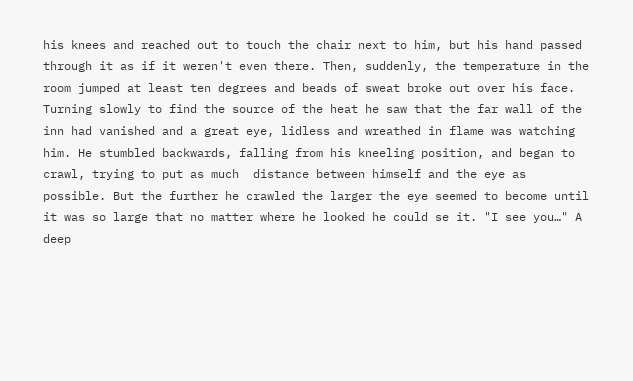his knees and reached out to touch the chair next to him, but his hand passed through it as if it weren't even there. Then, suddenly, the temperature in the room jumped at least ten degrees and beads of sweat broke out over his face. Turning slowly to find the source of the heat he saw that the far wall of the inn had vanished and a great eye, lidless and wreathed in flame was watching him. He stumbled backwards, falling from his kneeling position, and began to crawl, trying to put as much  distance between himself and the eye as possible. But the further he crawled the larger the eye seemed to become until it was so large that no matter where he looked he could se it. "I see you…" A deep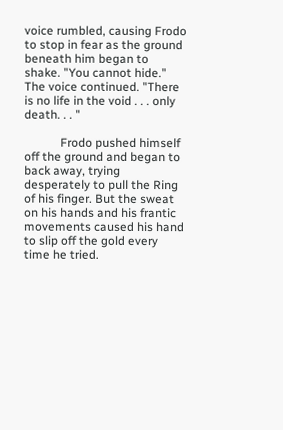voice rumbled, causing Frodo to stop in fear as the ground beneath him began to shake. "You cannot hide." The voice continued. "There is no life in the void . . . only death. . . "

            Frodo pushed himself off the ground and began to back away, trying desperately to pull the Ring of his finger. But the sweat on his hands and his frantic movements caused his hand to slip off the gold every time he tried.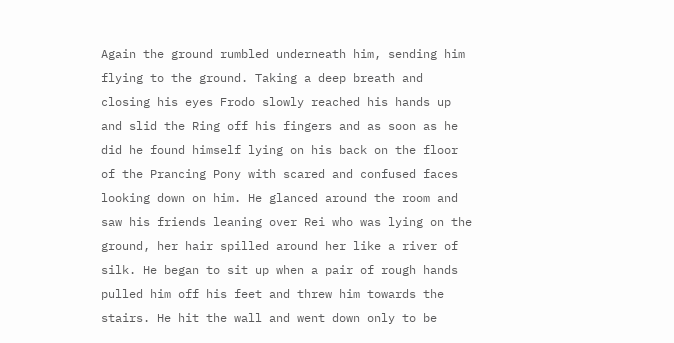Again the ground rumbled underneath him, sending him flying to the ground. Taking a deep breath and closing his eyes Frodo slowly reached his hands up and slid the Ring off his fingers and as soon as he did he found himself lying on his back on the floor of the Prancing Pony with scared and confused faces looking down on him. He glanced around the room and saw his friends leaning over Rei who was lying on the ground, her hair spilled around her like a river of silk. He began to sit up when a pair of rough hands pulled him off his feet and threw him towards the stairs. He hit the wall and went down only to be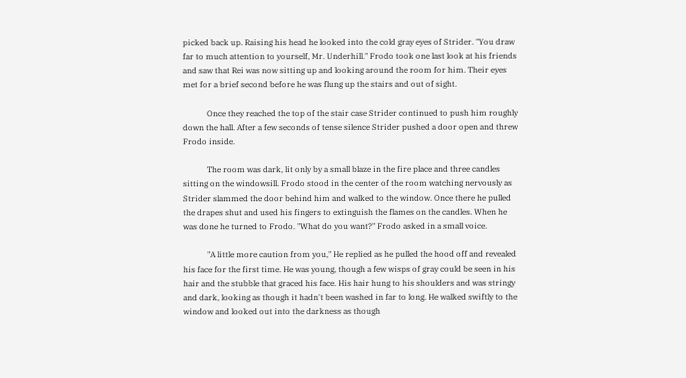picked back up. Raising his head he looked into the cold gray eyes of Strider. "You draw far to much attention to yourself, Mr. Underhill." Frodo took one last look at his friends and saw that Rei was now sitting up and looking around the room for him. Their eyes met for a brief second before he was flung up the stairs and out of sight.

            Once they reached the top of the stair case Strider continued to push him roughly down the hall. After a few seconds of tense silence Strider pushed a door open and threw Frodo inside.

            The room was dark, lit only by a small blaze in the fire place and three candles sitting on the windowsill. Frodo stood in the center of the room watching nervously as Strider slammed the door behind him and walked to the window. Once there he pulled the drapes shut and used his fingers to extinguish the flames on the candles. When he was done he turned to Frodo. "What do you want?" Frodo asked in a small voice.

            "A little more caution from you," He replied as he pulled the hood off and revealed his face for the first time. He was young, though a few wisps of gray could be seen in his hair and the stubble that graced his face. His hair hung to his shoulders and was stringy and dark, looking as though it hadn't been washed in far to long. He walked swiftly to the window and looked out into the darkness as though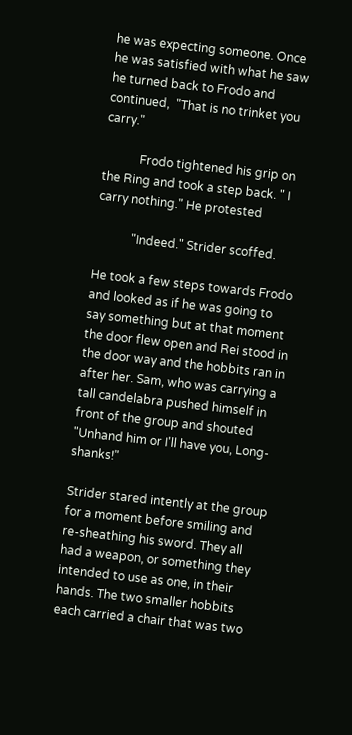he was expecting someone. Once he was satisfied with what he saw he turned back to Frodo and continued,  "That is no trinket you carry."

            Frodo tightened his grip on the Ring and took a step back. " I carry nothing." He protested

            "Indeed." Strider scoffed.

He took a few steps towards Frodo and looked as if he was going to say something but at that moment the door flew open and Rei stood in the door way and the hobbits ran in after her. Sam, who was carrying a tall candelabra pushed himself in front of the group and shouted "Unhand him or I'll have you, Long-shanks!"

Strider stared intently at the group for a moment before smiling and re-sheathing his sword. They all had a weapon, or something they intended to use as one, in their hands. The two smaller hobbits each carried a chair that was two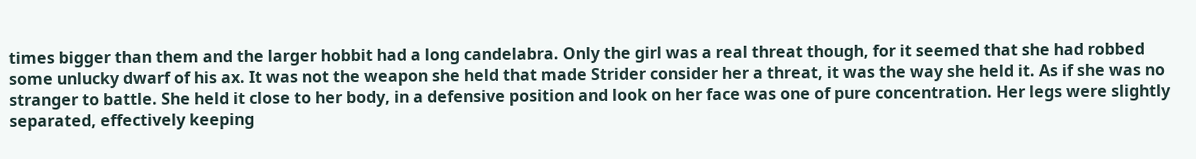times bigger than them and the larger hobbit had a long candelabra. Only the girl was a real threat though, for it seemed that she had robbed some unlucky dwarf of his ax. It was not the weapon she held that made Strider consider her a threat, it was the way she held it. As if she was no stranger to battle. She held it close to her body, in a defensive position and look on her face was one of pure concentration. Her legs were slightly separated, effectively keeping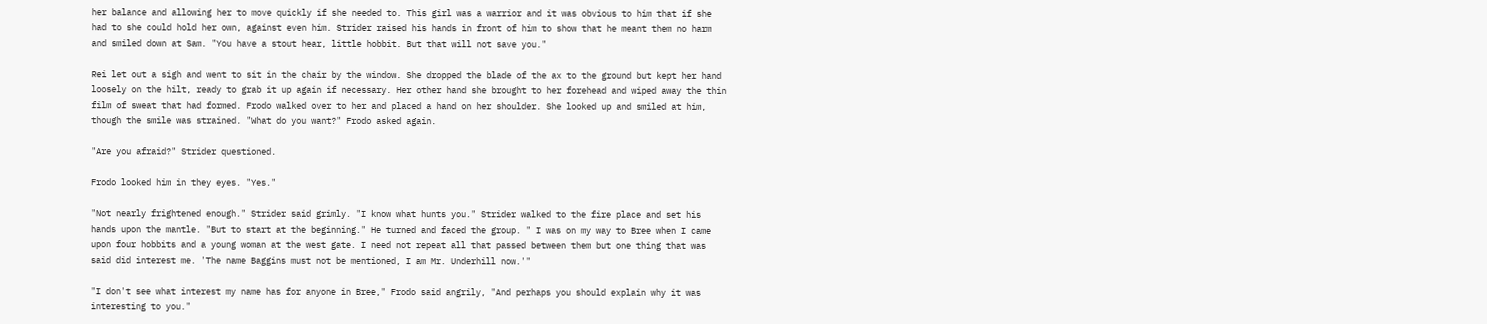her balance and allowing her to move quickly if she needed to. This girl was a warrior and it was obvious to him that if she had to she could hold her own, against even him. Strider raised his hands in front of him to show that he meant them no harm and smiled down at Sam. "You have a stout hear, little hobbit. But that will not save you."

Rei let out a sigh and went to sit in the chair by the window. She dropped the blade of the ax to the ground but kept her hand loosely on the hilt, ready to grab it up again if necessary. Her other hand she brought to her forehead and wiped away the thin film of sweat that had formed. Frodo walked over to her and placed a hand on her shoulder. She looked up and smiled at him, though the smile was strained. "What do you want?" Frodo asked again.

"Are you afraid?" Strider questioned.

Frodo looked him in they eyes. "Yes."

"Not nearly frightened enough." Strider said grimly. "I know what hunts you." Strider walked to the fire place and set his hands upon the mantle. "But to start at the beginning." He turned and faced the group. " I was on my way to Bree when I came upon four hobbits and a young woman at the west gate. I need not repeat all that passed between them but one thing that was said did interest me. 'The name Baggins must not be mentioned, I am Mr. Underhill now.'"

"I don't see what interest my name has for anyone in Bree," Frodo said angrily, "And perhaps you should explain why it was interesting to you."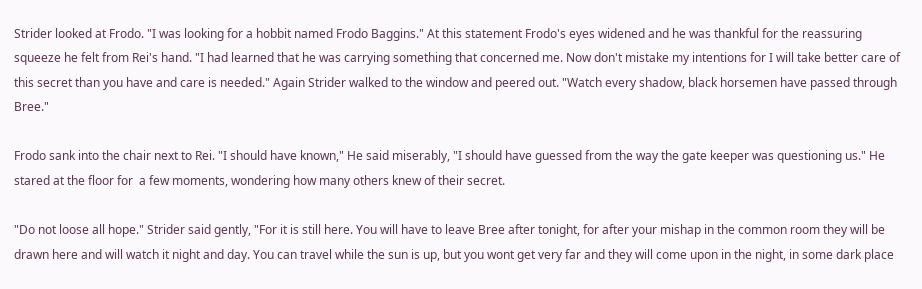Strider looked at Frodo. "I was looking for a hobbit named Frodo Baggins." At this statement Frodo's eyes widened and he was thankful for the reassuring squeeze he felt from Rei's hand. "I had learned that he was carrying something that concerned me. Now don't mistake my intentions for I will take better care of this secret than you have and care is needed." Again Strider walked to the window and peered out. "Watch every shadow, black horsemen have passed through Bree."

Frodo sank into the chair next to Rei. "I should have known," He said miserably, "I should have guessed from the way the gate keeper was questioning us." He stared at the floor for  a few moments, wondering how many others knew of their secret.

"Do not loose all hope." Strider said gently, "For it is still here. You will have to leave Bree after tonight, for after your mishap in the common room they will be drawn here and will watch it night and day. You can travel while the sun is up, but you wont get very far and they will come upon in the night, in some dark place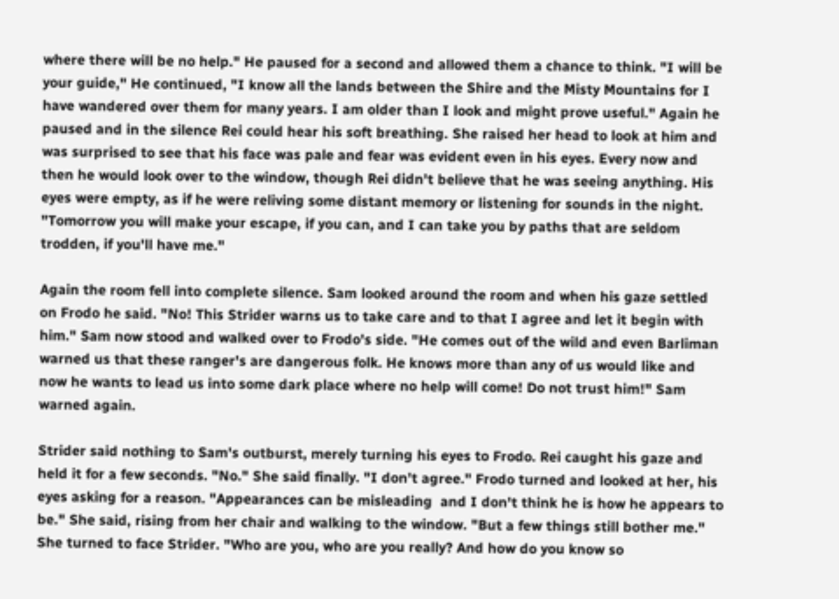where there will be no help." He paused for a second and allowed them a chance to think. "I will be your guide," He continued, "I know all the lands between the Shire and the Misty Mountains for I have wandered over them for many years. I am older than I look and might prove useful." Again he paused and in the silence Rei could hear his soft breathing. She raised her head to look at him and was surprised to see that his face was pale and fear was evident even in his eyes. Every now and then he would look over to the window, though Rei didn't believe that he was seeing anything. His eyes were empty, as if he were reliving some distant memory or listening for sounds in the night. "Tomorrow you will make your escape, if you can, and I can take you by paths that are seldom trodden, if you'll have me."

Again the room fell into complete silence. Sam looked around the room and when his gaze settled on Frodo he said. "No! This Strider warns us to take care and to that I agree and let it begin with him." Sam now stood and walked over to Frodo's side. "He comes out of the wild and even Barliman warned us that these ranger's are dangerous folk. He knows more than any of us would like and now he wants to lead us into some dark place where no help will come! Do not trust him!" Sam warned again.

Strider said nothing to Sam's outburst, merely turning his eyes to Frodo. Rei caught his gaze and held it for a few seconds. "No." She said finally. "I don't agree." Frodo turned and looked at her, his eyes asking for a reason. "Appearances can be misleading  and I don't think he is how he appears to be." She said, rising from her chair and walking to the window. "But a few things still bother me." She turned to face Strider. "Who are you, who are you really? And how do you know so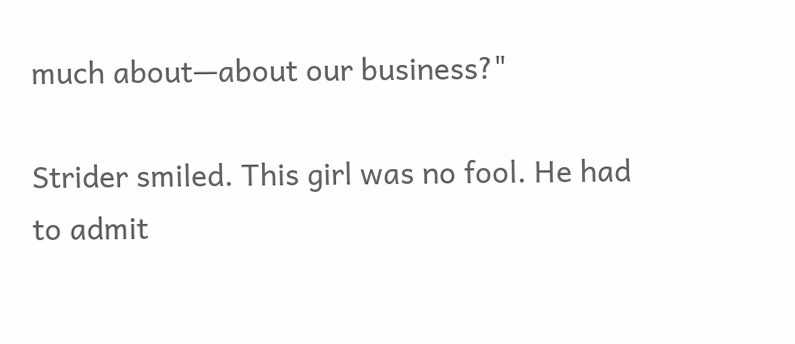much about—about our business?"

Strider smiled. This girl was no fool. He had to admit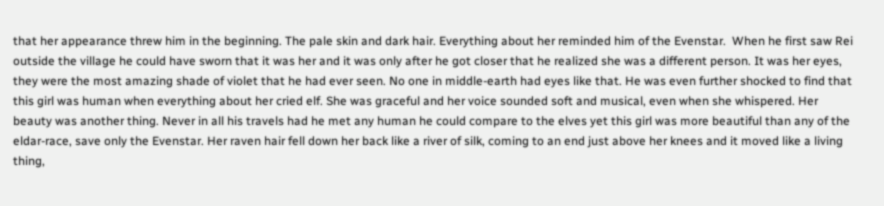that her appearance threw him in the beginning. The pale skin and dark hair. Everything about her reminded him of the Evenstar.  When he first saw Rei outside the village he could have sworn that it was her and it was only after he got closer that he realized she was a different person. It was her eyes, they were the most amazing shade of violet that he had ever seen. No one in middle-earth had eyes like that. He was even further shocked to find that this girl was human when everything about her cried elf. She was graceful and her voice sounded soft and musical, even when she whispered. Her beauty was another thing. Never in all his travels had he met any human he could compare to the elves yet this girl was more beautiful than any of the eldar-race, save only the Evenstar. Her raven hair fell down her back like a river of silk, coming to an end just above her knees and it moved like a living thing,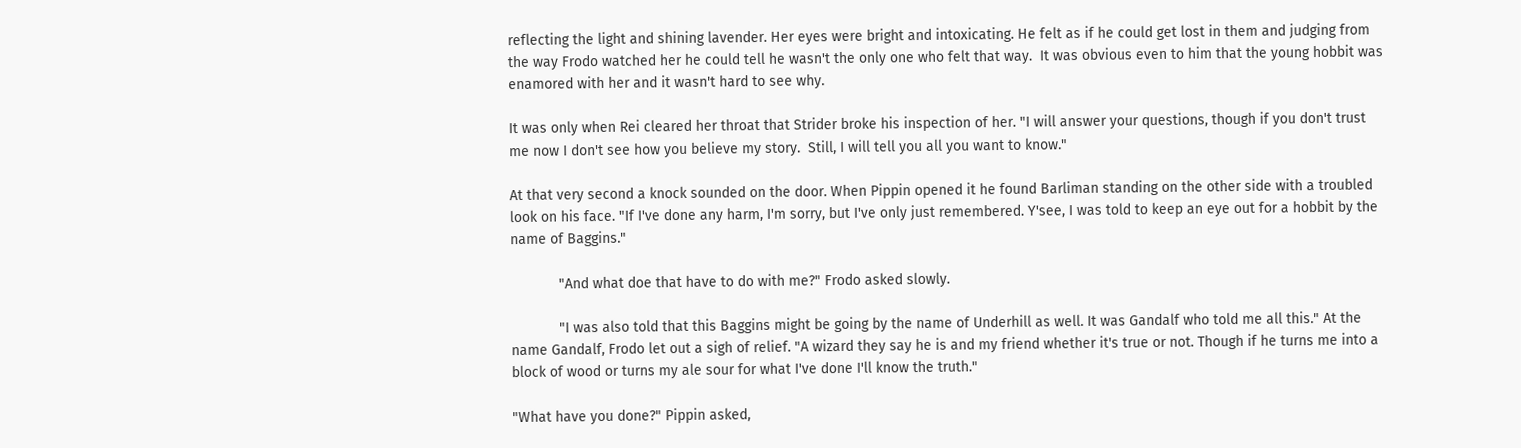reflecting the light and shining lavender. Her eyes were bright and intoxicating. He felt as if he could get lost in them and judging from the way Frodo watched her he could tell he wasn't the only one who felt that way.  It was obvious even to him that the young hobbit was enamored with her and it wasn't hard to see why.

It was only when Rei cleared her throat that Strider broke his inspection of her. "I will answer your questions, though if you don't trust me now I don't see how you believe my story.  Still, I will tell you all you want to know."

At that very second a knock sounded on the door. When Pippin opened it he found Barliman standing on the other side with a troubled look on his face. "If I've done any harm, I'm sorry, but I've only just remembered. Y'see, I was told to keep an eye out for a hobbit by the name of Baggins."

            "And what doe that have to do with me?" Frodo asked slowly.

            "I was also told that this Baggins might be going by the name of Underhill as well. It was Gandalf who told me all this." At the name Gandalf, Frodo let out a sigh of relief. "A wizard they say he is and my friend whether it's true or not. Though if he turns me into a block of wood or turns my ale sour for what I've done I'll know the truth."

"What have you done?" Pippin asked,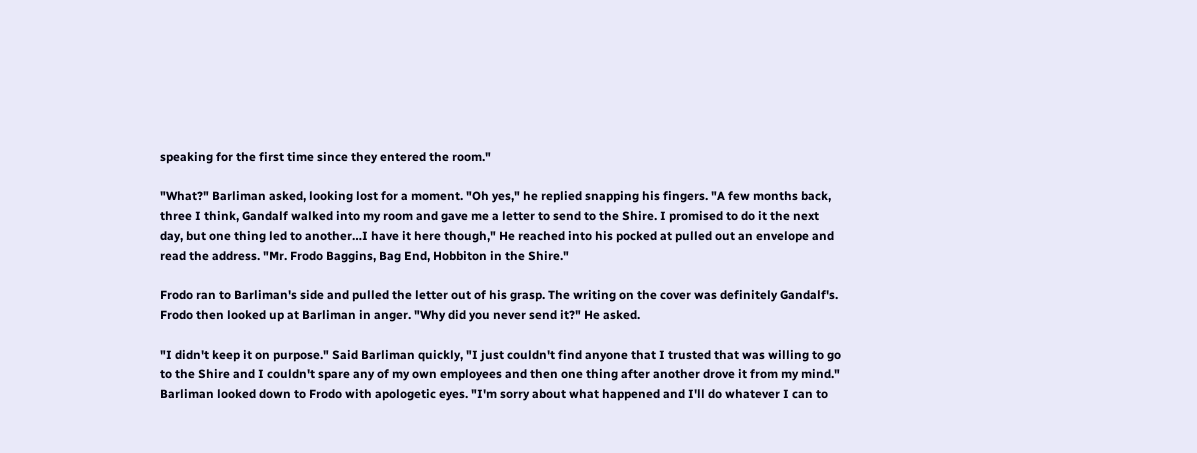speaking for the first time since they entered the room."

"What?" Barliman asked, looking lost for a moment. "Oh yes," he replied snapping his fingers. "A few months back, three I think, Gandalf walked into my room and gave me a letter to send to the Shire. I promised to do it the next day, but one thing led to another…I have it here though," He reached into his pocked at pulled out an envelope and read the address. "Mr. Frodo Baggins, Bag End, Hobbiton in the Shire."

Frodo ran to Barliman's side and pulled the letter out of his grasp. The writing on the cover was definitely Gandalf's. Frodo then looked up at Barliman in anger. "Why did you never send it?" He asked.

"I didn't keep it on purpose." Said Barliman quickly, "I just couldn't find anyone that I trusted that was willing to go to the Shire and I couldn't spare any of my own employees and then one thing after another drove it from my mind." Barliman looked down to Frodo with apologetic eyes. "I'm sorry about what happened and I'll do whatever I can to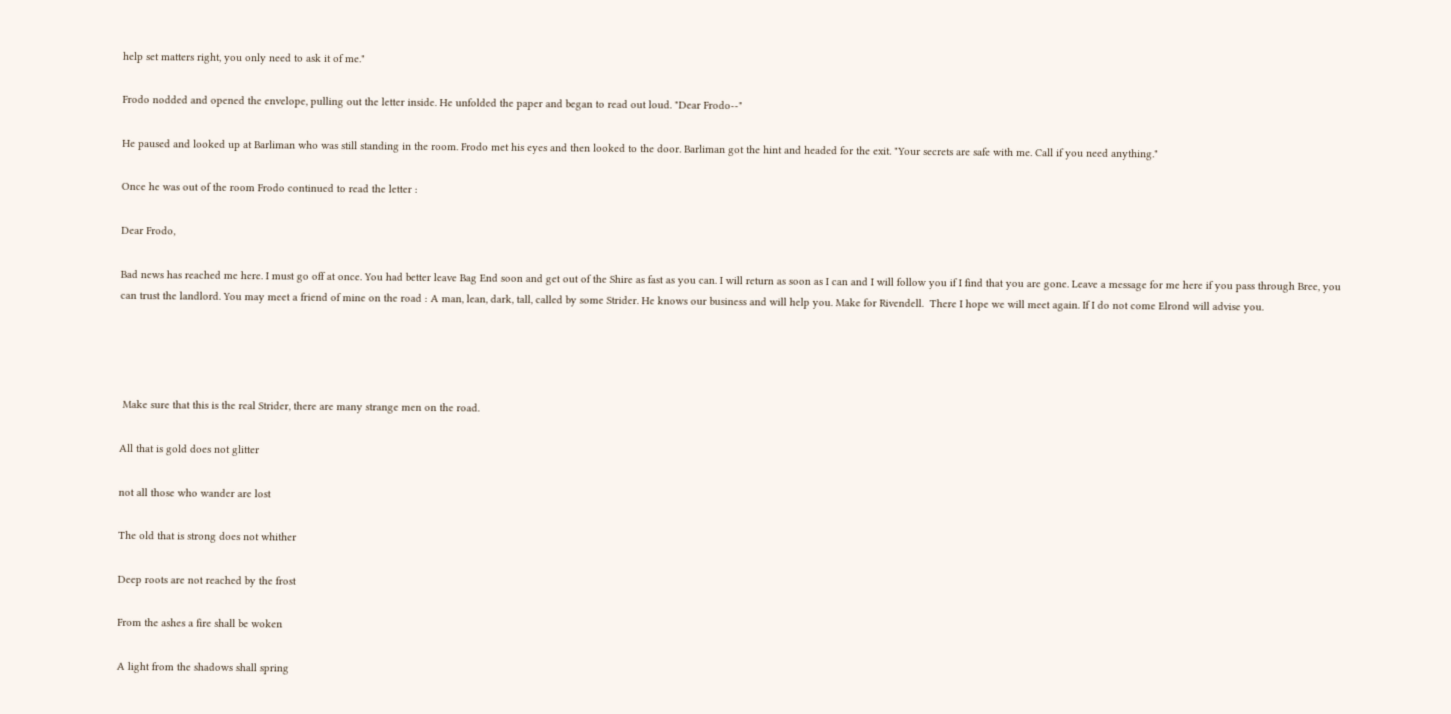help set matters right, you only need to ask it of me."

Frodo nodded and opened the envelope, pulling out the letter inside. He unfolded the paper and began to read out loud. "Dear Frodo--"

He paused and looked up at Barliman who was still standing in the room. Frodo met his eyes and then looked to the door. Barliman got the hint and headed for the exit. "Your secrets are safe with me. Call if you need anything."

Once he was out of the room Frodo continued to read the letter :

Dear Frodo,

Bad news has reached me here. I must go off at once. You had better leave Bag End soon and get out of the Shire as fast as you can. I will return as soon as I can and I will follow you if I find that you are gone. Leave a message for me here if you pass through Bree, you can trust the landlord. You may meet a friend of mine on the road : A man, lean, dark, tall, called by some Strider. He knows our business and will help you. Make for Rivendell.  There I hope we will meet again. If I do not come Elrond will advise you.




 Make sure that this is the real Strider, there are many strange men on the road.

All that is gold does not glitter

not all those who wander are lost

The old that is strong does not whither

Deep roots are not reached by the frost

From the ashes a fire shall be woken

A light from the shadows shall spring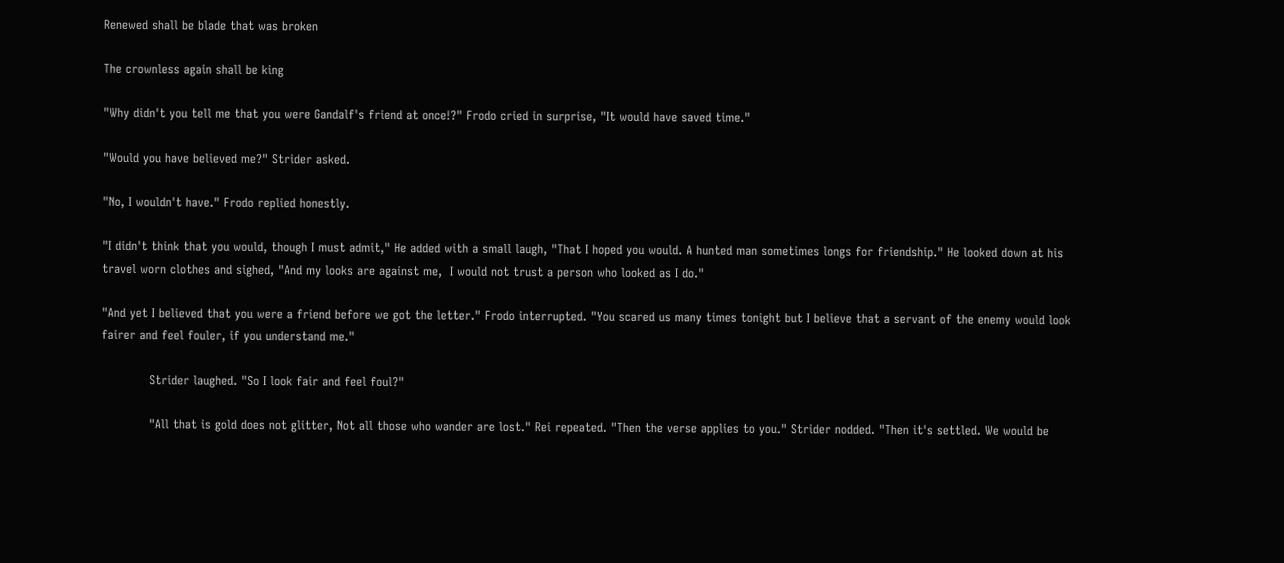Renewed shall be blade that was broken

The crownless again shall be king

"Why didn't you tell me that you were Gandalf's friend at once!?" Frodo cried in surprise, "It would have saved time."

"Would you have believed me?" Strider asked.

"No, I wouldn't have." Frodo replied honestly.

"I didn't think that you would, though I must admit," He added with a small laugh, "That I hoped you would. A hunted man sometimes longs for friendship." He looked down at his travel worn clothes and sighed, "And my looks are against me,  I would not trust a person who looked as I do."

"And yet I believed that you were a friend before we got the letter." Frodo interrupted. "You scared us many times tonight but I believe that a servant of the enemy would look fairer and feel fouler, if you understand me."

            Strider laughed. "So I look fair and feel foul?"

            "All that is gold does not glitter, Not all those who wander are lost." Rei repeated. "Then the verse applies to you." Strider nodded. "Then it's settled. We would be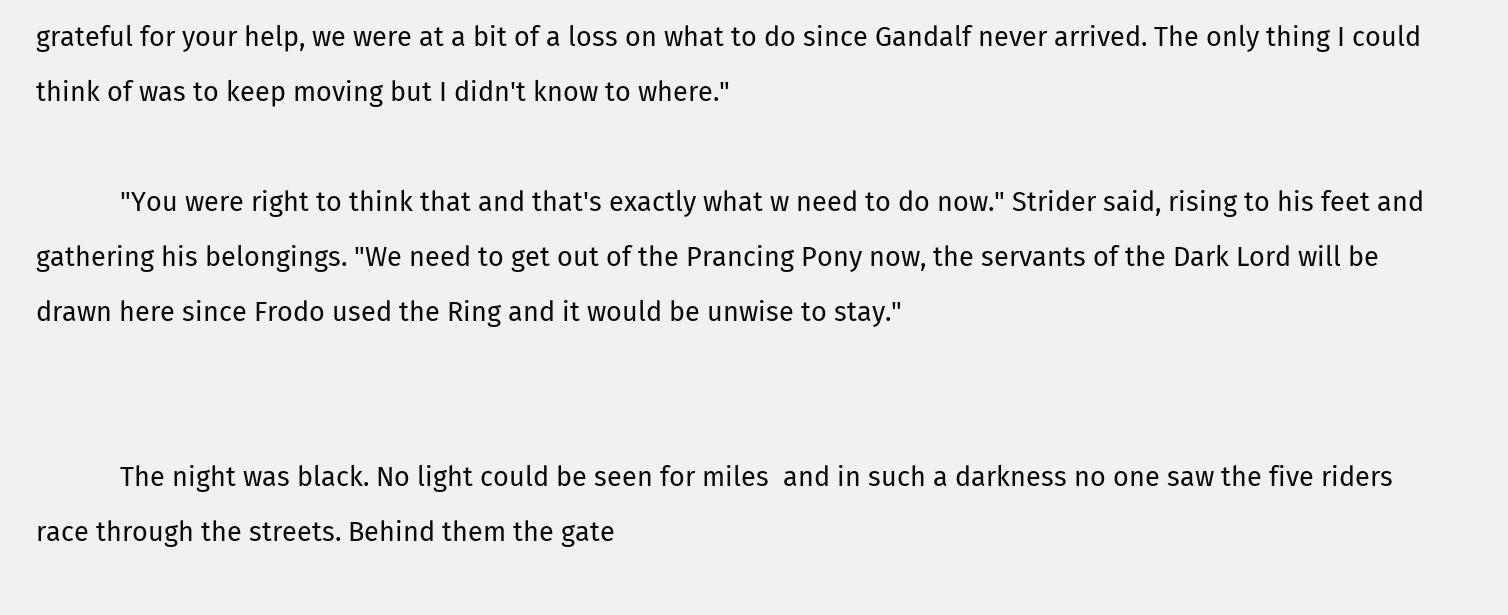grateful for your help, we were at a bit of a loss on what to do since Gandalf never arrived. The only thing I could think of was to keep moving but I didn't know to where."

            "You were right to think that and that's exactly what w need to do now." Strider said, rising to his feet and gathering his belongings. "We need to get out of the Prancing Pony now, the servants of the Dark Lord will be drawn here since Frodo used the Ring and it would be unwise to stay."


            The night was black. No light could be seen for miles  and in such a darkness no one saw the five riders race through the streets. Behind them the gate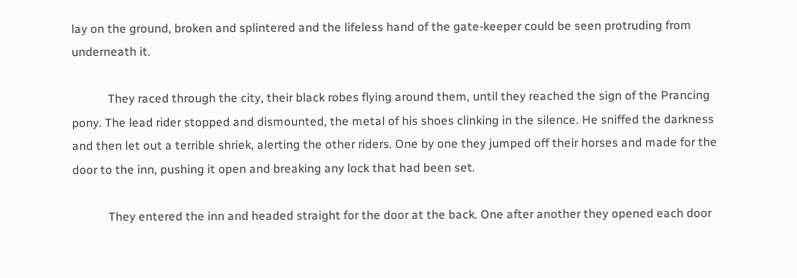lay on the ground, broken and splintered and the lifeless hand of the gate-keeper could be seen protruding from underneath it.

            They raced through the city, their black robes flying around them, until they reached the sign of the Prancing pony. The lead rider stopped and dismounted, the metal of his shoes clinking in the silence. He sniffed the darkness and then let out a terrible shriek, alerting the other riders. One by one they jumped off their horses and made for the door to the inn, pushing it open and breaking any lock that had been set.

            They entered the inn and headed straight for the door at the back. One after another they opened each door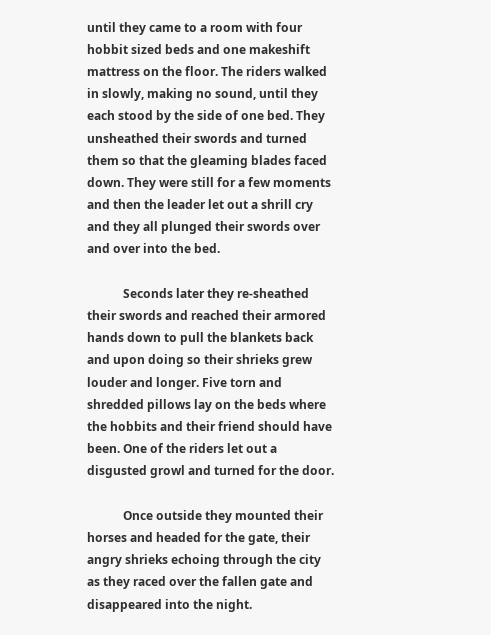until they came to a room with four hobbit sized beds and one makeshift mattress on the floor. The riders walked in slowly, making no sound, until they each stood by the side of one bed. They unsheathed their swords and turned them so that the gleaming blades faced down. They were still for a few moments and then the leader let out a shrill cry and they all plunged their swords over and over into the bed.

            Seconds later they re-sheathed their swords and reached their armored hands down to pull the blankets back and upon doing so their shrieks grew louder and longer. Five torn and shredded pillows lay on the beds where the hobbits and their friend should have been. One of the riders let out a disgusted growl and turned for the door.

            Once outside they mounted their horses and headed for the gate, their angry shrieks echoing through the city as they raced over the fallen gate and disappeared into the night.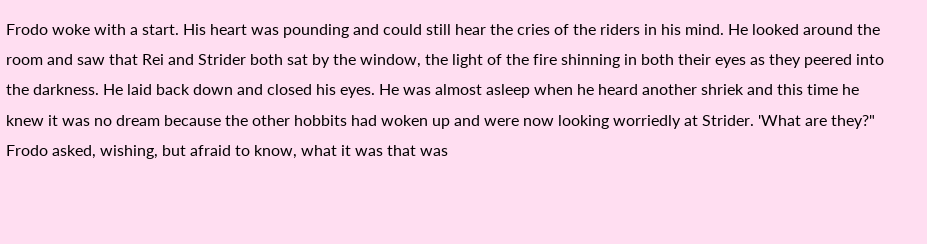Frodo woke with a start. His heart was pounding and could still hear the cries of the riders in his mind. He looked around the room and saw that Rei and Strider both sat by the window, the light of the fire shinning in both their eyes as they peered into the darkness. He laid back down and closed his eyes. He was almost asleep when he heard another shriek and this time he knew it was no dream because the other hobbits had woken up and were now looking worriedly at Strider. 'What are they?" Frodo asked, wishing, but afraid to know, what it was that was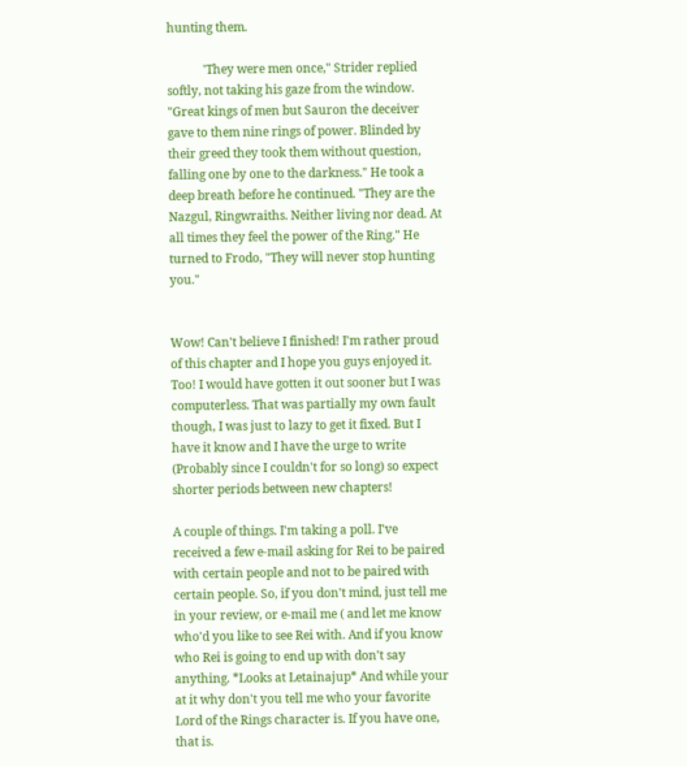hunting them.

            'They were men once," Strider replied softly, not taking his gaze from the window. "Great kings of men but Sauron the deceiver gave to them nine rings of power. Blinded by their greed they took them without question, falling one by one to the darkness." He took a deep breath before he continued. "They are the Nazgul, Ringwraiths. Neither living nor dead. At all times they feel the power of the Ring." He turned to Frodo, "They will never stop hunting you."


Wow! Can't believe I finished! I'm rather proud of this chapter and I hope you guys enjoyed it. Too! I would have gotten it out sooner but I was computerless. That was partially my own fault though, I was just to lazy to get it fixed. But I have it know and I have the urge to write (Probably since I couldn't for so long) so expect shorter periods between new chapters!

A couple of things. I'm taking a poll. I've received a few e-mail asking for Rei to be paired with certain people and not to be paired with certain people. So, if you don't mind, just tell me in your review, or e-mail me ( and let me know who'd you like to see Rei with. And if you know who Rei is going to end up with don't say anything. *Looks at Letainajup* And while your at it why don't you tell me who your favorite Lord of the Rings character is. If you have one, that is.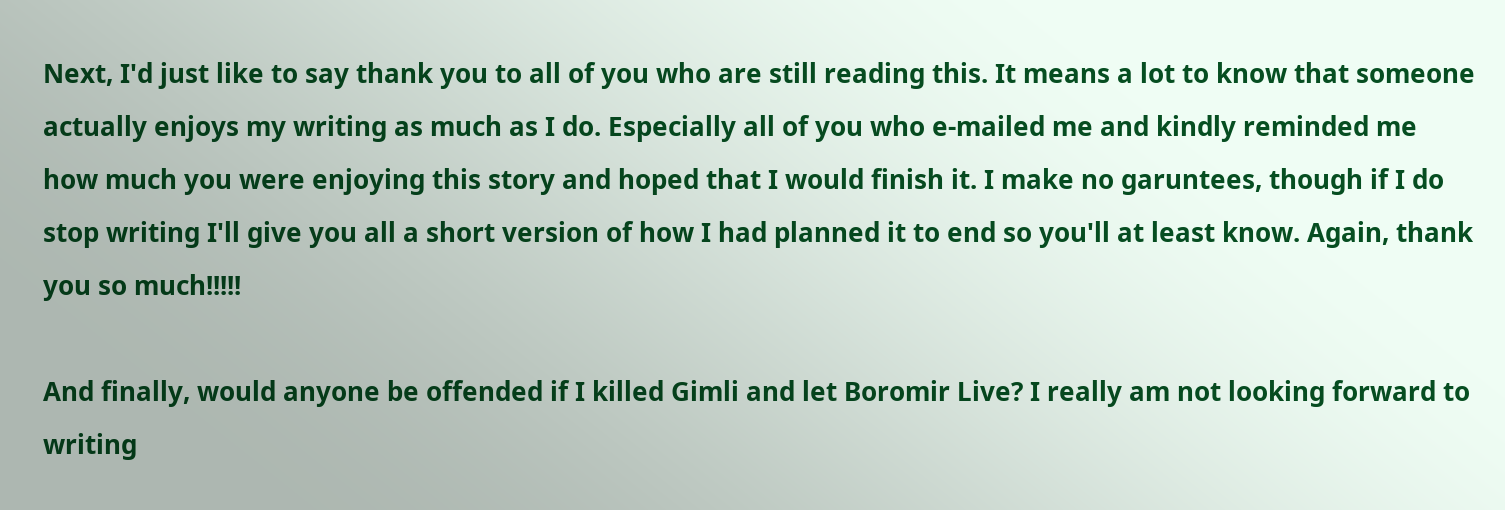Next, I'd just like to say thank you to all of you who are still reading this. It means a lot to know that someone actually enjoys my writing as much as I do. Especially all of you who e-mailed me and kindly reminded me how much you were enjoying this story and hoped that I would finish it. I make no garuntees, though if I do stop writing I'll give you all a short version of how I had planned it to end so you'll at least know. Again, thank you so much!!!!!

And finally, would anyone be offended if I killed Gimli and let Boromir Live? I really am not looking forward to writing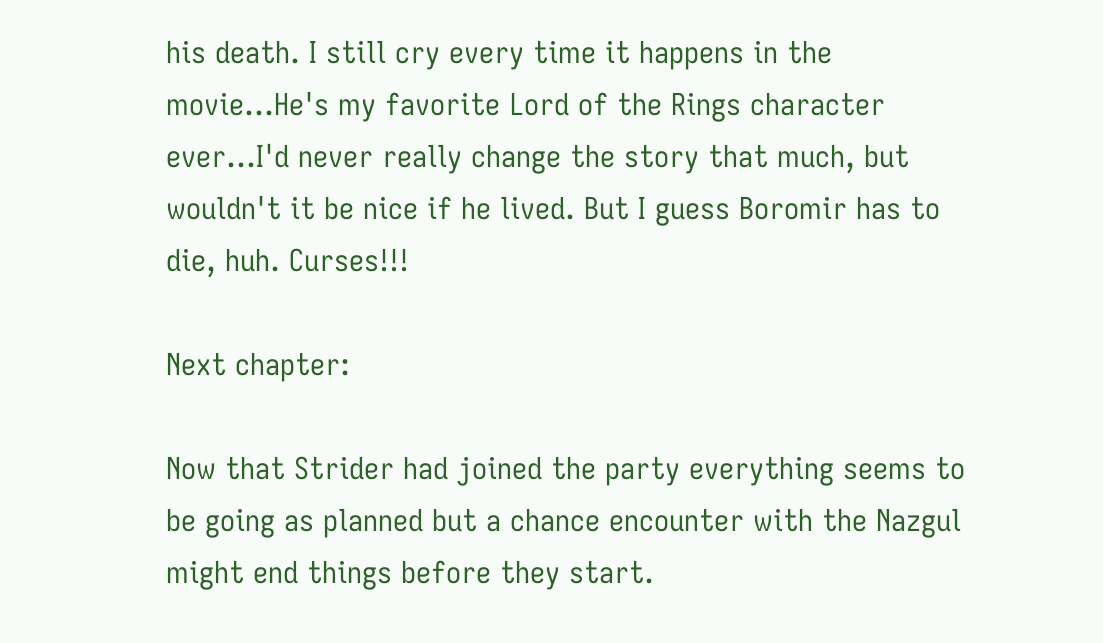his death. I still cry every time it happens in the movie…He's my favorite Lord of the Rings character ever…I'd never really change the story that much, but wouldn't it be nice if he lived. But I guess Boromir has to die, huh. Curses!!!

Next chapter:

Now that Strider had joined the party everything seems to be going as planned but a chance encounter with the Nazgul might end things before they start.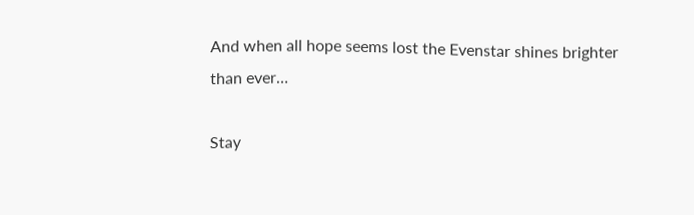And when all hope seems lost the Evenstar shines brighter than ever…

Stay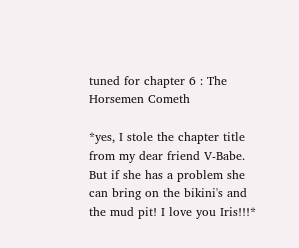tuned for chapter 6 : The Horsemen Cometh

*yes, I stole the chapter title from my dear friend V-Babe. But if she has a problem she can bring on the bikini's and the mud pit! I love you Iris!!!*